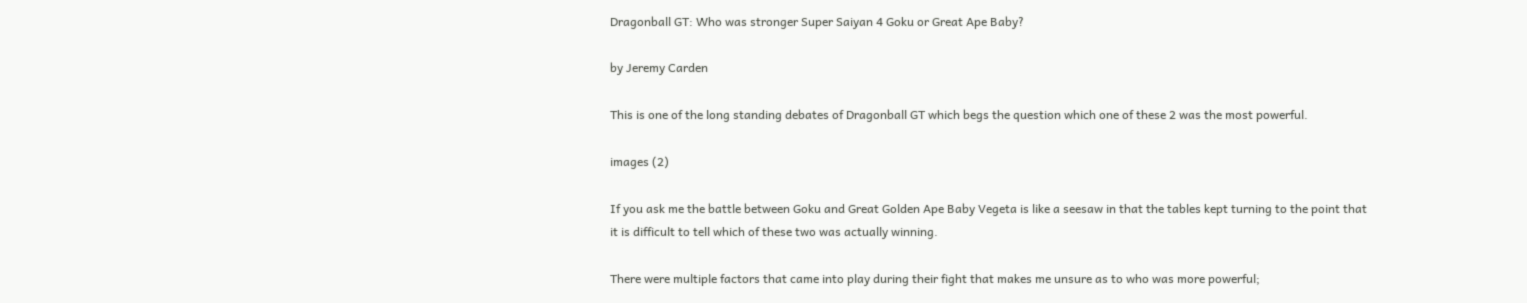Dragonball GT: Who was stronger Super Saiyan 4 Goku or Great Ape Baby?

by Jeremy Carden

This is one of the long standing debates of Dragonball GT which begs the question which one of these 2 was the most powerful.

images (2)

If you ask me the battle between Goku and Great Golden Ape Baby Vegeta is like a seesaw in that the tables kept turning to the point that it is difficult to tell which of these two was actually winning.

There were multiple factors that came into play during their fight that makes me unsure as to who was more powerful;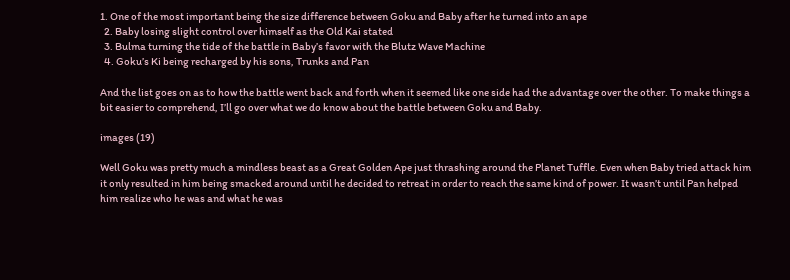1. One of the most important being the size difference between Goku and Baby after he turned into an ape
  2. Baby losing slight control over himself as the Old Kai stated
  3. Bulma turning the tide of the battle in Baby’s favor with the Blutz Wave Machine
  4. Goku’s Ki being recharged by his sons, Trunks and Pan

And the list goes on as to how the battle went back and forth when it seemed like one side had the advantage over the other. To make things a bit easier to comprehend, I’ll go over what we do know about the battle between Goku and Baby.

images (19)

Well Goku was pretty much a mindless beast as a Great Golden Ape just thrashing around the Planet Tuffle. Even when Baby tried attack him it only resulted in him being smacked around until he decided to retreat in order to reach the same kind of power. It wasn’t until Pan helped him realize who he was and what he was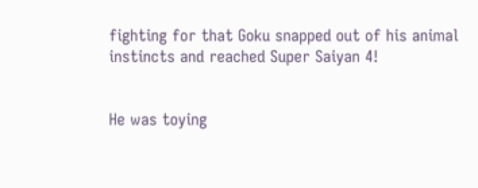fighting for that Goku snapped out of his animal instincts and reached Super Saiyan 4!


He was toying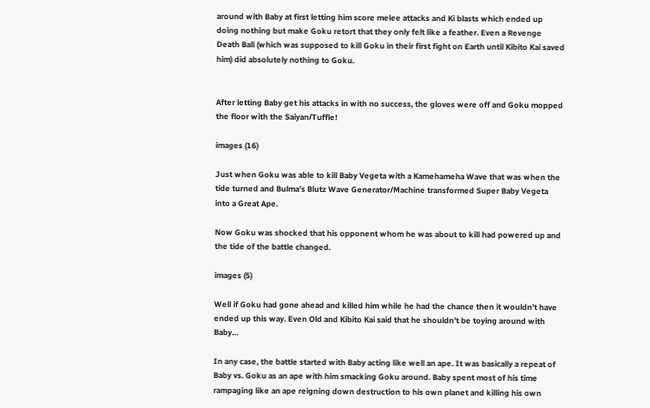around with Baby at first letting him score melee attacks and Ki blasts which ended up doing nothing but make Goku retort that they only felt like a feather. Even a Revenge Death Ball (which was supposed to kill Goku in their first fight on Earth until Kibito Kai saved him) did absolutely nothing to Goku.


After letting Baby get his attacks in with no success, the gloves were off and Goku mopped the floor with the Saiyan/Tuffle!

images (16)

Just when Goku was able to kill Baby Vegeta with a Kamehameha Wave that was when the tide turned and Bulma’s Blutz Wave Generator/Machine transformed Super Baby Vegeta into a Great Ape.

Now Goku was shocked that his opponent whom he was about to kill had powered up and the tide of the battle changed.

images (5)

Well if Goku had gone ahead and killed him while he had the chance then it wouldn’t have ended up this way. Even Old and Kibito Kai said that he shouldn’t be toying around with Baby…

In any case, the battle started with Baby acting like well an ape. It was basically a repeat of Baby vs. Goku as an ape with him smacking Goku around. Baby spent most of his time rampaging like an ape reigning down destruction to his own planet and killing his own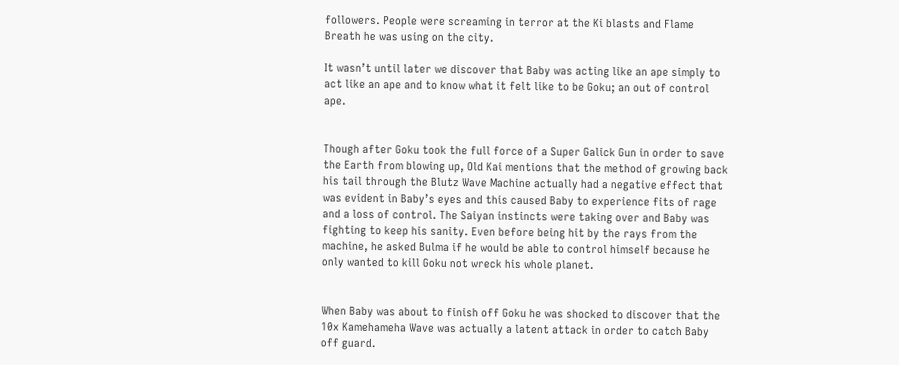followers. People were screaming in terror at the Ki blasts and Flame Breath he was using on the city.

It wasn’t until later we discover that Baby was acting like an ape simply to act like an ape and to know what it felt like to be Goku; an out of control ape.


Though after Goku took the full force of a Super Galick Gun in order to save the Earth from blowing up, Old Kai mentions that the method of growing back his tail through the Blutz Wave Machine actually had a negative effect that was evident in Baby’s eyes and this caused Baby to experience fits of rage and a loss of control. The Saiyan instincts were taking over and Baby was fighting to keep his sanity. Even before being hit by the rays from the machine, he asked Bulma if he would be able to control himself because he only wanted to kill Goku not wreck his whole planet.


When Baby was about to finish off Goku he was shocked to discover that the 10x Kamehameha Wave was actually a latent attack in order to catch Baby off guard.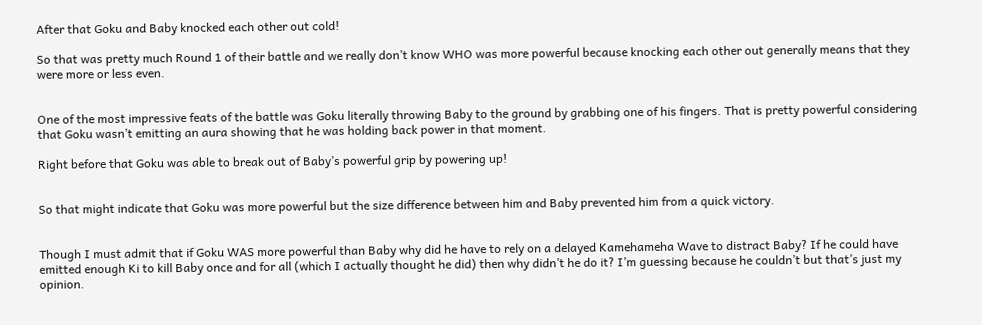After that Goku and Baby knocked each other out cold!

So that was pretty much Round 1 of their battle and we really don’t know WHO was more powerful because knocking each other out generally means that they were more or less even.


One of the most impressive feats of the battle was Goku literally throwing Baby to the ground by grabbing one of his fingers. That is pretty powerful considering that Goku wasn’t emitting an aura showing that he was holding back power in that moment.

Right before that Goku was able to break out of Baby’s powerful grip by powering up!


So that might indicate that Goku was more powerful but the size difference between him and Baby prevented him from a quick victory.


Though I must admit that if Goku WAS more powerful than Baby why did he have to rely on a delayed Kamehameha Wave to distract Baby? If he could have emitted enough Ki to kill Baby once and for all (which I actually thought he did) then why didn’t he do it? I’m guessing because he couldn’t but that’s just my opinion.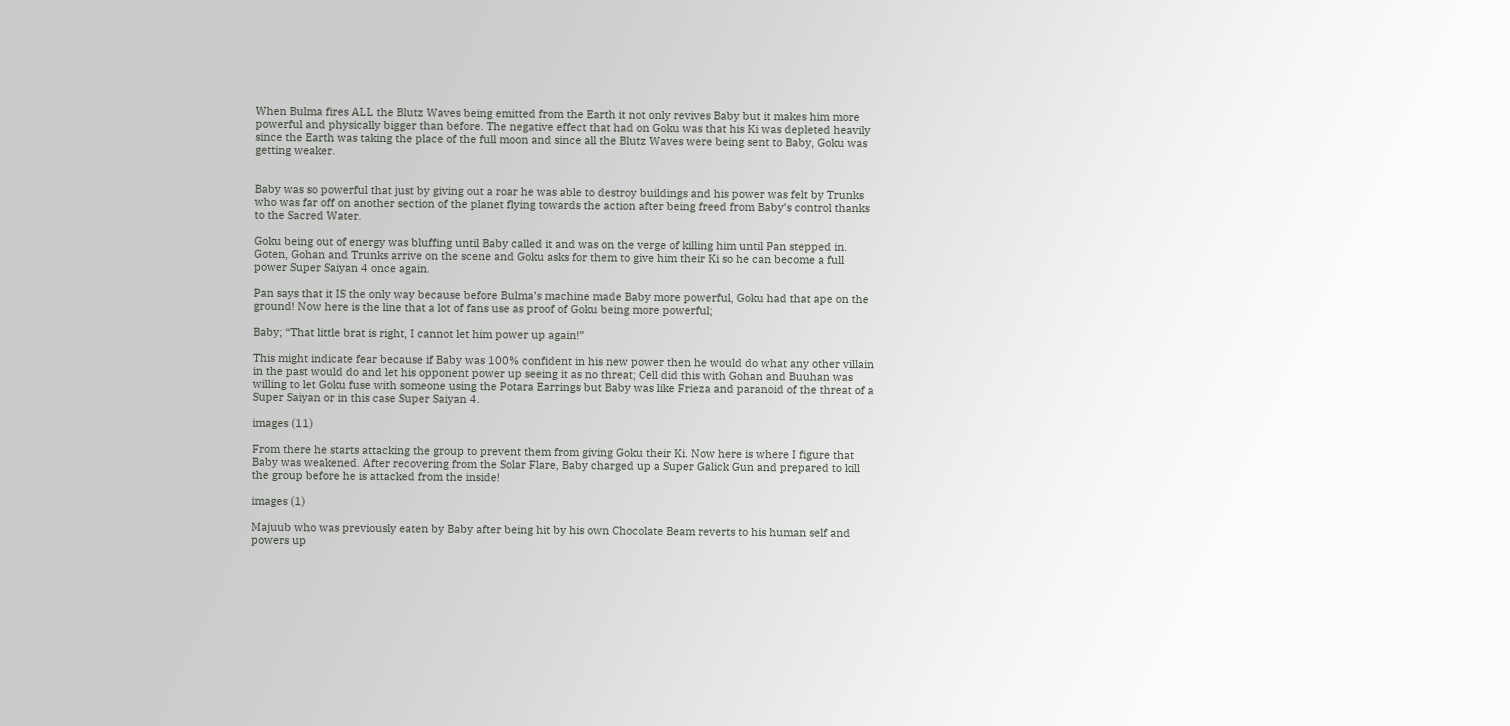When Bulma fires ALL the Blutz Waves being emitted from the Earth it not only revives Baby but it makes him more powerful and physically bigger than before. The negative effect that had on Goku was that his Ki was depleted heavily since the Earth was taking the place of the full moon and since all the Blutz Waves were being sent to Baby, Goku was getting weaker.


Baby was so powerful that just by giving out a roar he was able to destroy buildings and his power was felt by Trunks who was far off on another section of the planet flying towards the action after being freed from Baby’s control thanks to the Sacred Water.

Goku being out of energy was bluffing until Baby called it and was on the verge of killing him until Pan stepped in. Goten, Gohan and Trunks arrive on the scene and Goku asks for them to give him their Ki so he can become a full power Super Saiyan 4 once again.

Pan says that it IS the only way because before Bulma’s machine made Baby more powerful, Goku had that ape on the ground! Now here is the line that a lot of fans use as proof of Goku being more powerful;

Baby; “That little brat is right, I cannot let him power up again!”

This might indicate fear because if Baby was 100% confident in his new power then he would do what any other villain in the past would do and let his opponent power up seeing it as no threat; Cell did this with Gohan and Buuhan was willing to let Goku fuse with someone using the Potara Earrings but Baby was like Frieza and paranoid of the threat of a Super Saiyan or in this case Super Saiyan 4.

images (11)

From there he starts attacking the group to prevent them from giving Goku their Ki. Now here is where I figure that Baby was weakened. After recovering from the Solar Flare, Baby charged up a Super Galick Gun and prepared to kill the group before he is attacked from the inside!

images (1)

Majuub who was previously eaten by Baby after being hit by his own Chocolate Beam reverts to his human self and powers up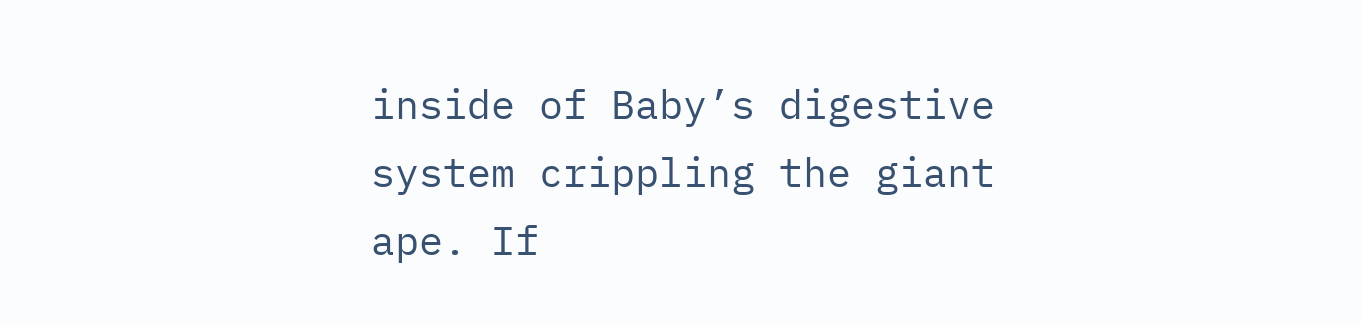inside of Baby’s digestive system crippling the giant ape. If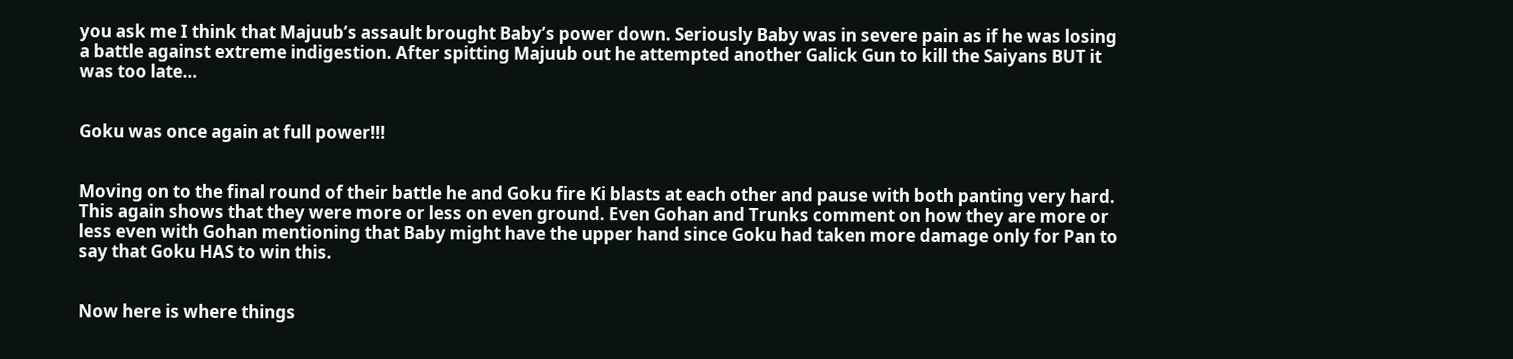you ask me I think that Majuub’s assault brought Baby’s power down. Seriously Baby was in severe pain as if he was losing a battle against extreme indigestion. After spitting Majuub out he attempted another Galick Gun to kill the Saiyans BUT it was too late…


Goku was once again at full power!!!


Moving on to the final round of their battle he and Goku fire Ki blasts at each other and pause with both panting very hard. This again shows that they were more or less on even ground. Even Gohan and Trunks comment on how they are more or less even with Gohan mentioning that Baby might have the upper hand since Goku had taken more damage only for Pan to say that Goku HAS to win this.


Now here is where things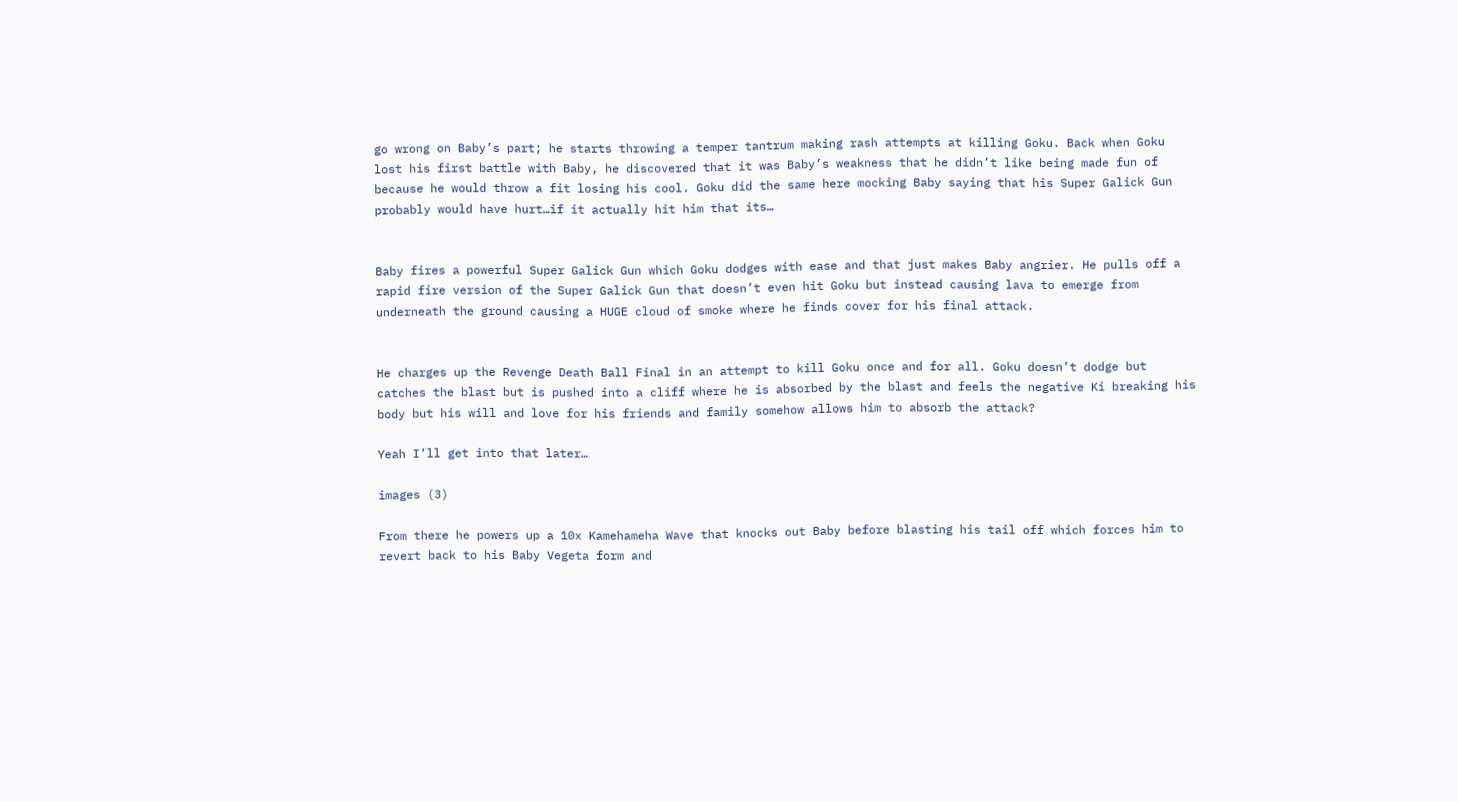go wrong on Baby’s part; he starts throwing a temper tantrum making rash attempts at killing Goku. Back when Goku lost his first battle with Baby, he discovered that it was Baby’s weakness that he didn’t like being made fun of because he would throw a fit losing his cool. Goku did the same here mocking Baby saying that his Super Galick Gun probably would have hurt…if it actually hit him that its…


Baby fires a powerful Super Galick Gun which Goku dodges with ease and that just makes Baby angrier. He pulls off a rapid fire version of the Super Galick Gun that doesn’t even hit Goku but instead causing lava to emerge from underneath the ground causing a HUGE cloud of smoke where he finds cover for his final attack.


He charges up the Revenge Death Ball Final in an attempt to kill Goku once and for all. Goku doesn’t dodge but catches the blast but is pushed into a cliff where he is absorbed by the blast and feels the negative Ki breaking his body but his will and love for his friends and family somehow allows him to absorb the attack?

Yeah I’ll get into that later…

images (3)

From there he powers up a 10x Kamehameha Wave that knocks out Baby before blasting his tail off which forces him to revert back to his Baby Vegeta form and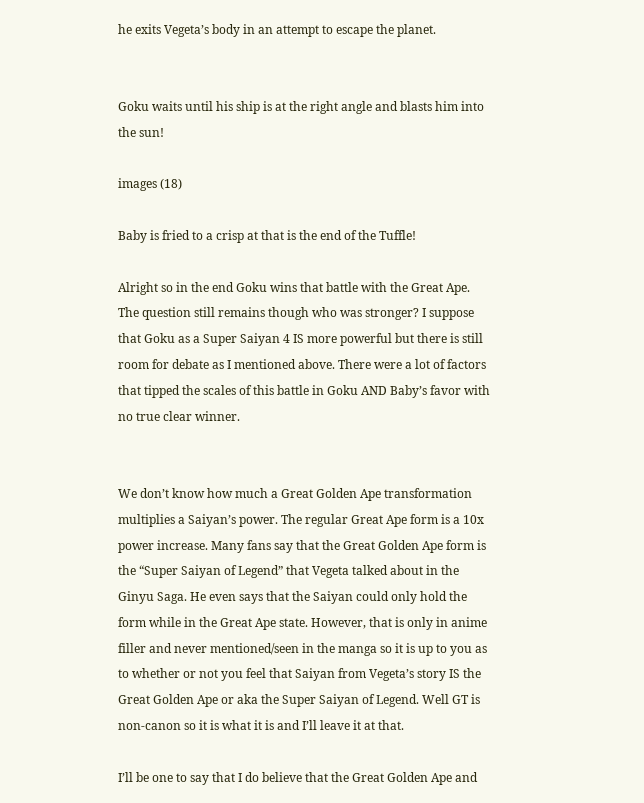he exits Vegeta’s body in an attempt to escape the planet.


Goku waits until his ship is at the right angle and blasts him into the sun!

images (18)

Baby is fried to a crisp at that is the end of the Tuffle!

Alright so in the end Goku wins that battle with the Great Ape. The question still remains though who was stronger? I suppose that Goku as a Super Saiyan 4 IS more powerful but there is still room for debate as I mentioned above. There were a lot of factors that tipped the scales of this battle in Goku AND Baby’s favor with no true clear winner.


We don’t know how much a Great Golden Ape transformation multiplies a Saiyan’s power. The regular Great Ape form is a 10x power increase. Many fans say that the Great Golden Ape form is the “Super Saiyan of Legend” that Vegeta talked about in the Ginyu Saga. He even says that the Saiyan could only hold the form while in the Great Ape state. However, that is only in anime filler and never mentioned/seen in the manga so it is up to you as to whether or not you feel that Saiyan from Vegeta’s story IS the Great Golden Ape or aka the Super Saiyan of Legend. Well GT is non-canon so it is what it is and I’ll leave it at that.

I’ll be one to say that I do believe that the Great Golden Ape and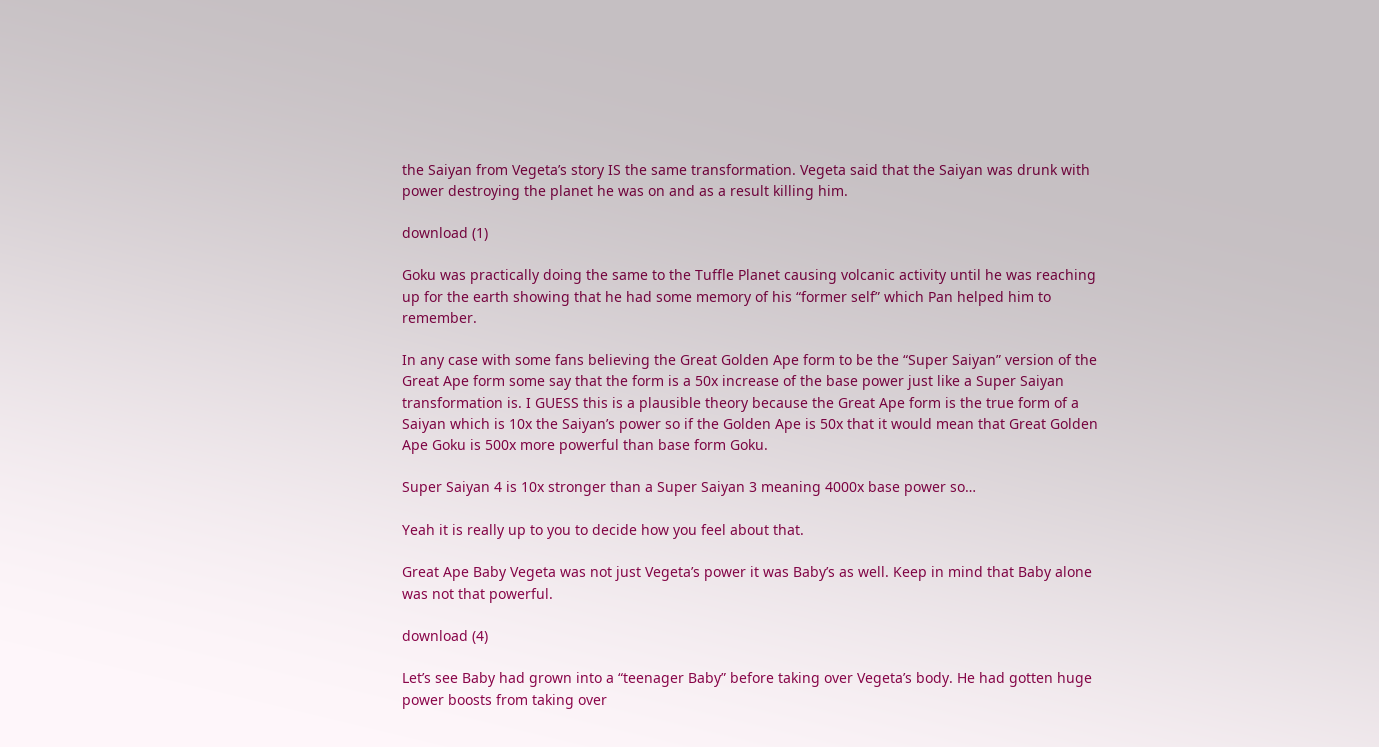the Saiyan from Vegeta’s story IS the same transformation. Vegeta said that the Saiyan was drunk with power destroying the planet he was on and as a result killing him.

download (1)

Goku was practically doing the same to the Tuffle Planet causing volcanic activity until he was reaching up for the earth showing that he had some memory of his “former self” which Pan helped him to remember.

In any case with some fans believing the Great Golden Ape form to be the “Super Saiyan” version of the Great Ape form some say that the form is a 50x increase of the base power just like a Super Saiyan transformation is. I GUESS this is a plausible theory because the Great Ape form is the true form of a Saiyan which is 10x the Saiyan’s power so if the Golden Ape is 50x that it would mean that Great Golden Ape Goku is 500x more powerful than base form Goku.

Super Saiyan 4 is 10x stronger than a Super Saiyan 3 meaning 4000x base power so…

Yeah it is really up to you to decide how you feel about that.

Great Ape Baby Vegeta was not just Vegeta’s power it was Baby’s as well. Keep in mind that Baby alone was not that powerful.

download (4)

Let’s see Baby had grown into a “teenager Baby” before taking over Vegeta’s body. He had gotten huge power boosts from taking over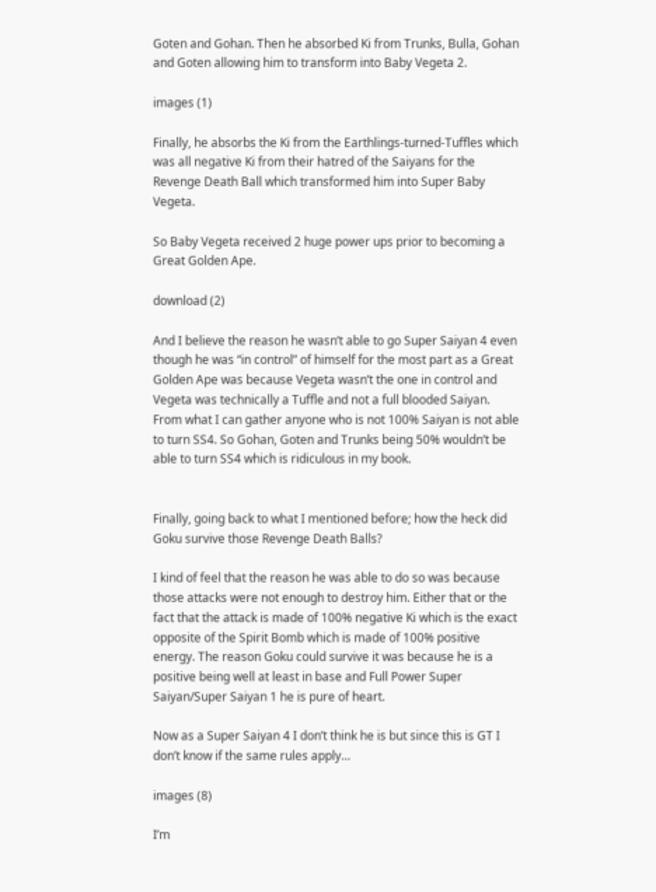Goten and Gohan. Then he absorbed Ki from Trunks, Bulla, Gohan and Goten allowing him to transform into Baby Vegeta 2.

images (1)

Finally, he absorbs the Ki from the Earthlings-turned-Tuffles which was all negative Ki from their hatred of the Saiyans for the Revenge Death Ball which transformed him into Super Baby Vegeta.

So Baby Vegeta received 2 huge power ups prior to becoming a Great Golden Ape.

download (2)

And I believe the reason he wasn’t able to go Super Saiyan 4 even though he was “in control” of himself for the most part as a Great Golden Ape was because Vegeta wasn’t the one in control and Vegeta was technically a Tuffle and not a full blooded Saiyan. From what I can gather anyone who is not 100% Saiyan is not able to turn SS4. So Gohan, Goten and Trunks being 50% wouldn’t be able to turn SS4 which is ridiculous in my book.


Finally, going back to what I mentioned before; how the heck did Goku survive those Revenge Death Balls?

I kind of feel that the reason he was able to do so was because those attacks were not enough to destroy him. Either that or the fact that the attack is made of 100% negative Ki which is the exact opposite of the Spirit Bomb which is made of 100% positive energy. The reason Goku could survive it was because he is a positive being well at least in base and Full Power Super Saiyan/Super Saiyan 1 he is pure of heart.

Now as a Super Saiyan 4 I don’t think he is but since this is GT I don’t know if the same rules apply…

images (8)

I’m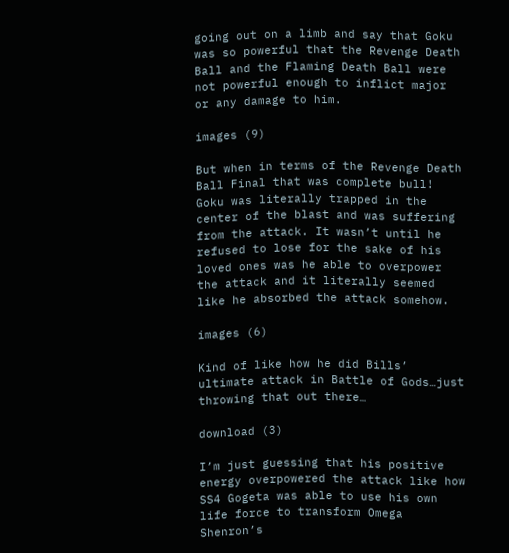going out on a limb and say that Goku was so powerful that the Revenge Death Ball and the Flaming Death Ball were not powerful enough to inflict major or any damage to him.

images (9)

But when in terms of the Revenge Death Ball Final that was complete bull! Goku was literally trapped in the center of the blast and was suffering from the attack. It wasn’t until he refused to lose for the sake of his loved ones was he able to overpower the attack and it literally seemed like he absorbed the attack somehow.

images (6)

Kind of like how he did Bills’ ultimate attack in Battle of Gods…just throwing that out there…

download (3)

I’m just guessing that his positive energy overpowered the attack like how SS4 Gogeta was able to use his own life force to transform Omega Shenron’s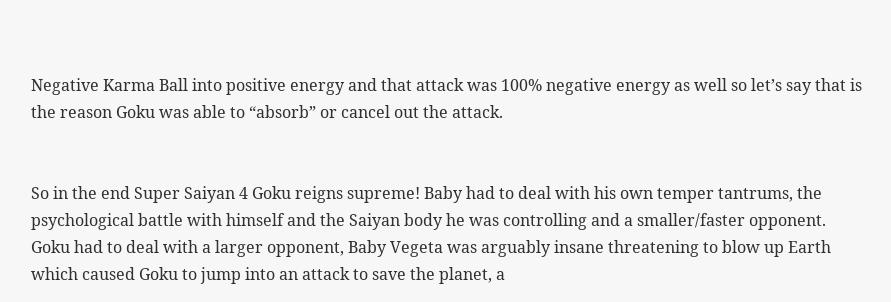Negative Karma Ball into positive energy and that attack was 100% negative energy as well so let’s say that is the reason Goku was able to “absorb” or cancel out the attack.


So in the end Super Saiyan 4 Goku reigns supreme! Baby had to deal with his own temper tantrums, the psychological battle with himself and the Saiyan body he was controlling and a smaller/faster opponent. Goku had to deal with a larger opponent, Baby Vegeta was arguably insane threatening to blow up Earth which caused Goku to jump into an attack to save the planet, a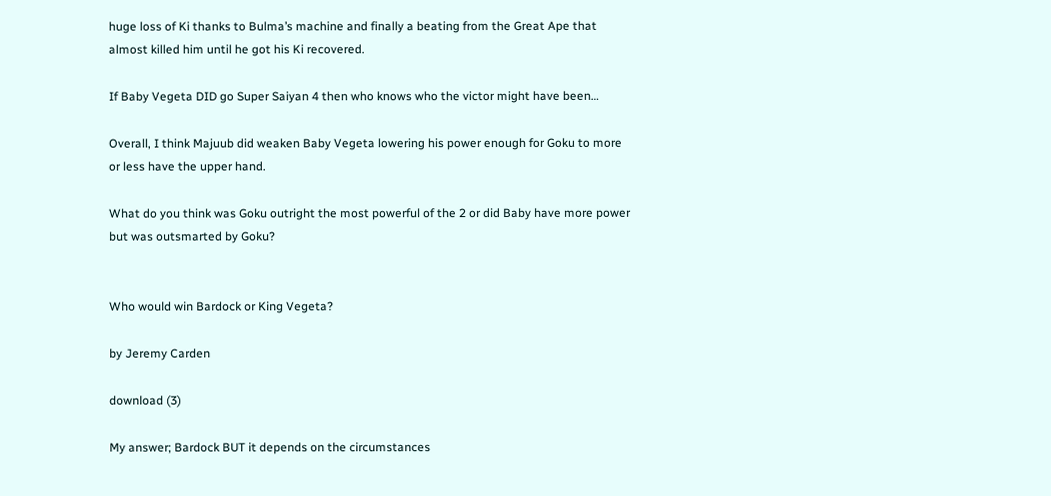huge loss of Ki thanks to Bulma’s machine and finally a beating from the Great Ape that almost killed him until he got his Ki recovered.

If Baby Vegeta DID go Super Saiyan 4 then who knows who the victor might have been…

Overall, I think Majuub did weaken Baby Vegeta lowering his power enough for Goku to more or less have the upper hand.

What do you think was Goku outright the most powerful of the 2 or did Baby have more power but was outsmarted by Goku?


Who would win Bardock or King Vegeta?

by Jeremy Carden

download (3)

My answer; Bardock BUT it depends on the circumstances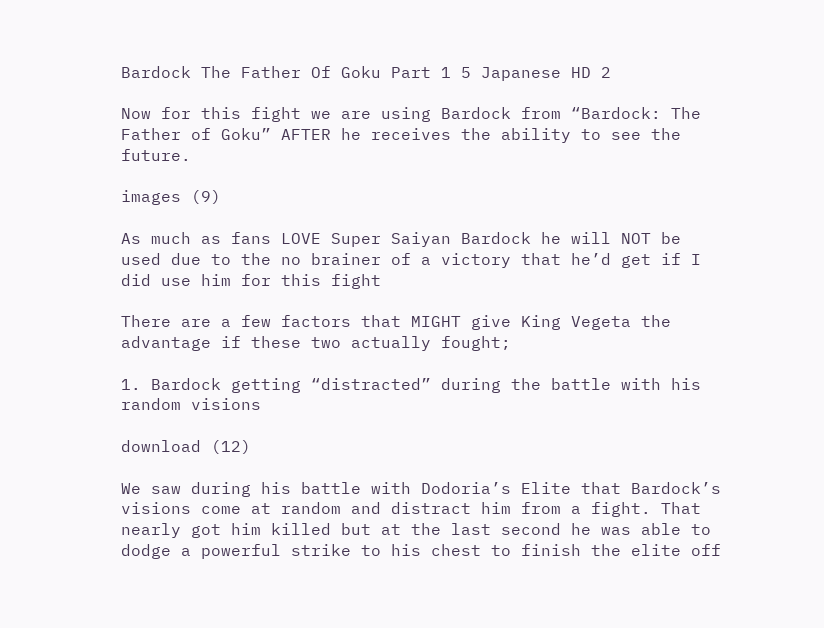Bardock The Father Of Goku Part 1 5 Japanese HD 2

Now for this fight we are using Bardock from “Bardock: The Father of Goku” AFTER he receives the ability to see the future.

images (9)

As much as fans LOVE Super Saiyan Bardock he will NOT be used due to the no brainer of a victory that he’d get if I did use him for this fight

There are a few factors that MIGHT give King Vegeta the advantage if these two actually fought;

1. Bardock getting “distracted” during the battle with his random visions

download (12)

We saw during his battle with Dodoria’s Elite that Bardock’s visions come at random and distract him from a fight. That nearly got him killed but at the last second he was able to dodge a powerful strike to his chest to finish the elite off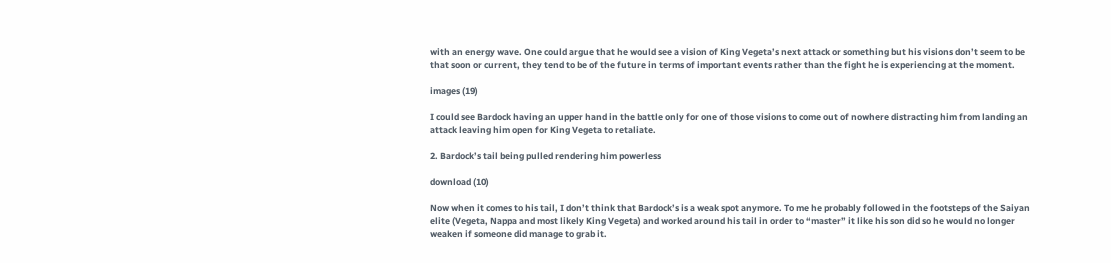with an energy wave. One could argue that he would see a vision of King Vegeta’s next attack or something but his visions don’t seem to be that soon or current, they tend to be of the future in terms of important events rather than the fight he is experiencing at the moment.

images (19)

I could see Bardock having an upper hand in the battle only for one of those visions to come out of nowhere distracting him from landing an attack leaving him open for King Vegeta to retaliate.

2. Bardock’s tail being pulled rendering him powerless

download (10)

Now when it comes to his tail, I don’t think that Bardock’s is a weak spot anymore. To me he probably followed in the footsteps of the Saiyan elite (Vegeta, Nappa and most likely King Vegeta) and worked around his tail in order to “master” it like his son did so he would no longer weaken if someone did manage to grab it.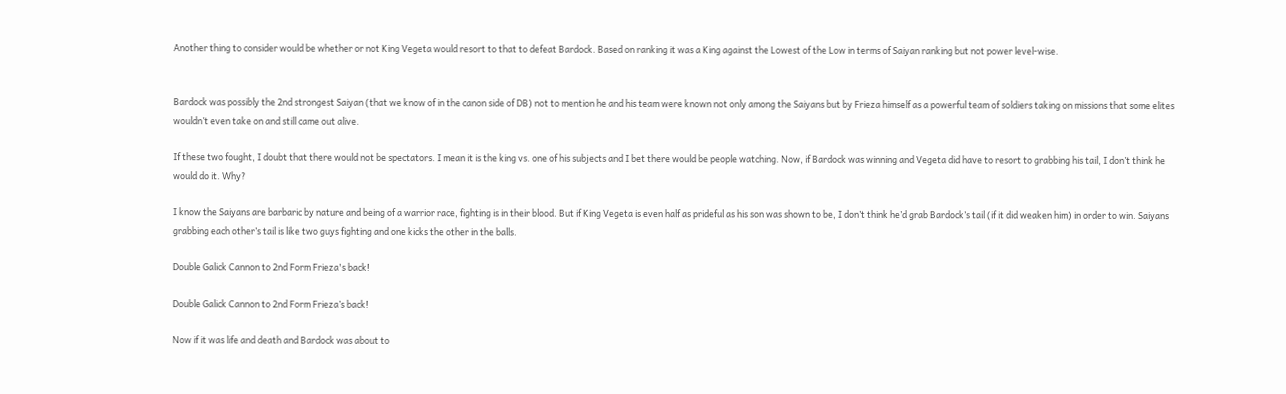Another thing to consider would be whether or not King Vegeta would resort to that to defeat Bardock. Based on ranking it was a King against the Lowest of the Low in terms of Saiyan ranking but not power level-wise.


Bardock was possibly the 2nd strongest Saiyan (that we know of in the canon side of DB) not to mention he and his team were known not only among the Saiyans but by Frieza himself as a powerful team of soldiers taking on missions that some elites wouldn’t even take on and still came out alive.

If these two fought, I doubt that there would not be spectators. I mean it is the king vs. one of his subjects and I bet there would be people watching. Now, if Bardock was winning and Vegeta did have to resort to grabbing his tail, I don’t think he would do it. Why?

I know the Saiyans are barbaric by nature and being of a warrior race, fighting is in their blood. But if King Vegeta is even half as prideful as his son was shown to be, I don’t think he’d grab Bardock’s tail (if it did weaken him) in order to win. Saiyans grabbing each other’s tail is like two guys fighting and one kicks the other in the balls.

Double Galick Cannon to 2nd Form Frieza's back!

Double Galick Cannon to 2nd Form Frieza’s back!

Now if it was life and death and Bardock was about to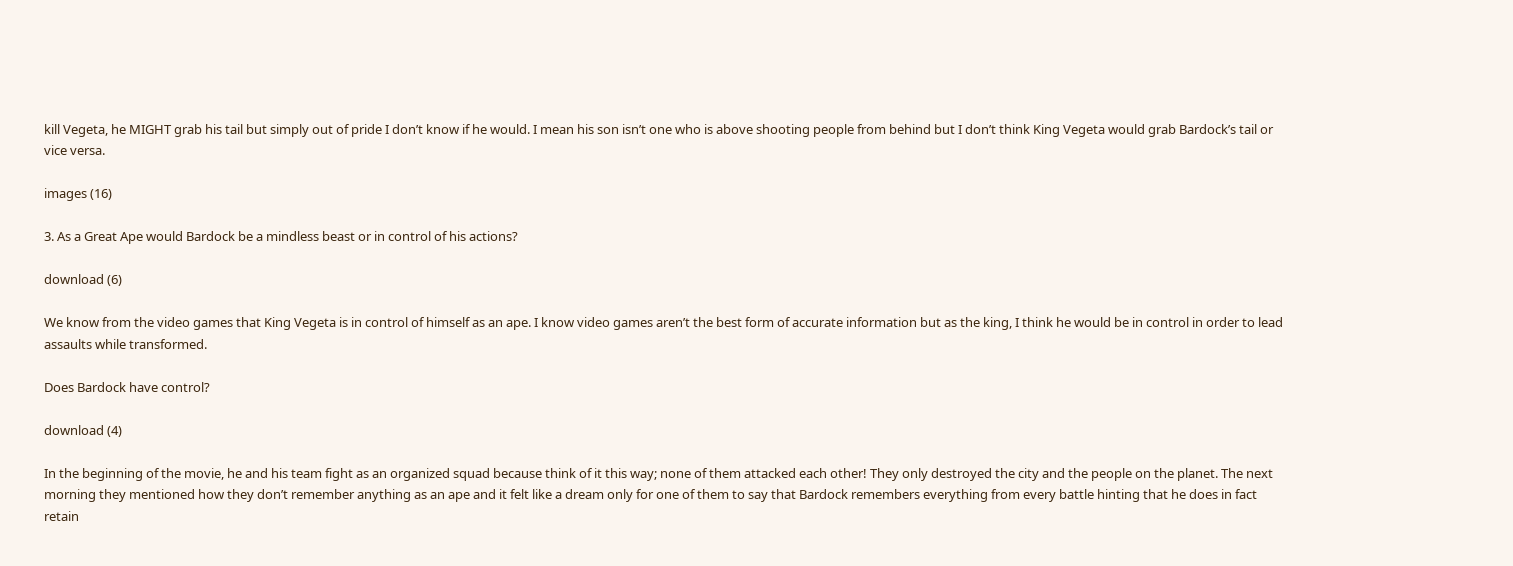kill Vegeta, he MIGHT grab his tail but simply out of pride I don’t know if he would. I mean his son isn’t one who is above shooting people from behind but I don’t think King Vegeta would grab Bardock’s tail or vice versa.

images (16)

3. As a Great Ape would Bardock be a mindless beast or in control of his actions?

download (6)

We know from the video games that King Vegeta is in control of himself as an ape. I know video games aren’t the best form of accurate information but as the king, I think he would be in control in order to lead assaults while transformed.

Does Bardock have control?

download (4)

In the beginning of the movie, he and his team fight as an organized squad because think of it this way; none of them attacked each other! They only destroyed the city and the people on the planet. The next morning they mentioned how they don’t remember anything as an ape and it felt like a dream only for one of them to say that Bardock remembers everything from every battle hinting that he does in fact retain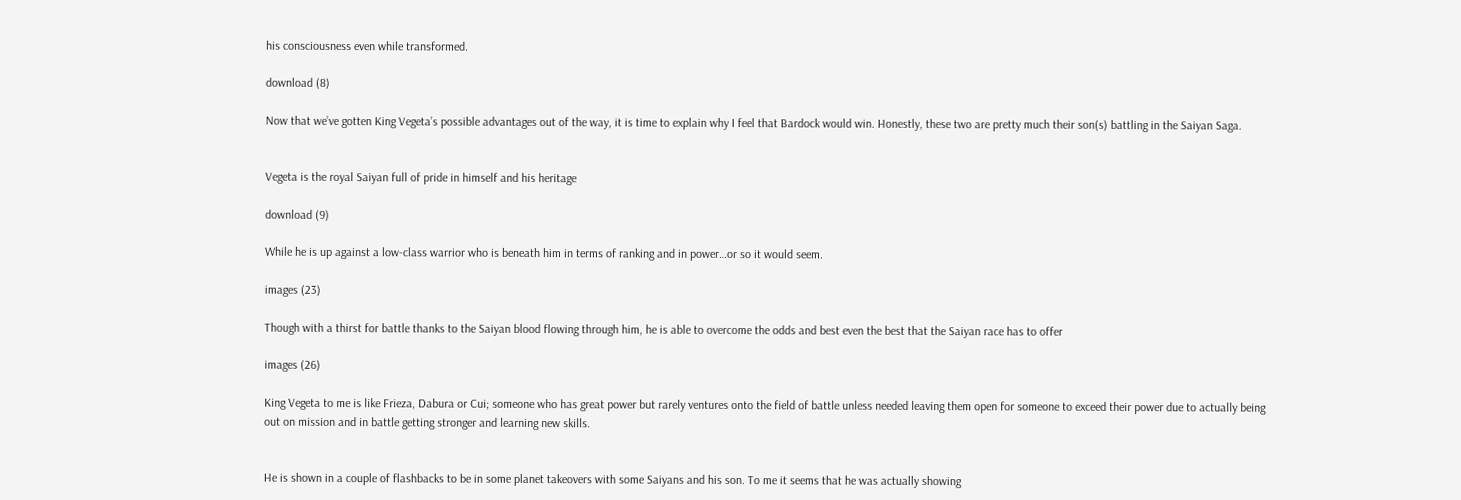his consciousness even while transformed.

download (8)

Now that we’ve gotten King Vegeta’s possible advantages out of the way, it is time to explain why I feel that Bardock would win. Honestly, these two are pretty much their son(s) battling in the Saiyan Saga.


Vegeta is the royal Saiyan full of pride in himself and his heritage

download (9)

While he is up against a low-class warrior who is beneath him in terms of ranking and in power…or so it would seem.

images (23)

Though with a thirst for battle thanks to the Saiyan blood flowing through him, he is able to overcome the odds and best even the best that the Saiyan race has to offer

images (26)

King Vegeta to me is like Frieza, Dabura or Cui; someone who has great power but rarely ventures onto the field of battle unless needed leaving them open for someone to exceed their power due to actually being out on mission and in battle getting stronger and learning new skills.


He is shown in a couple of flashbacks to be in some planet takeovers with some Saiyans and his son. To me it seems that he was actually showing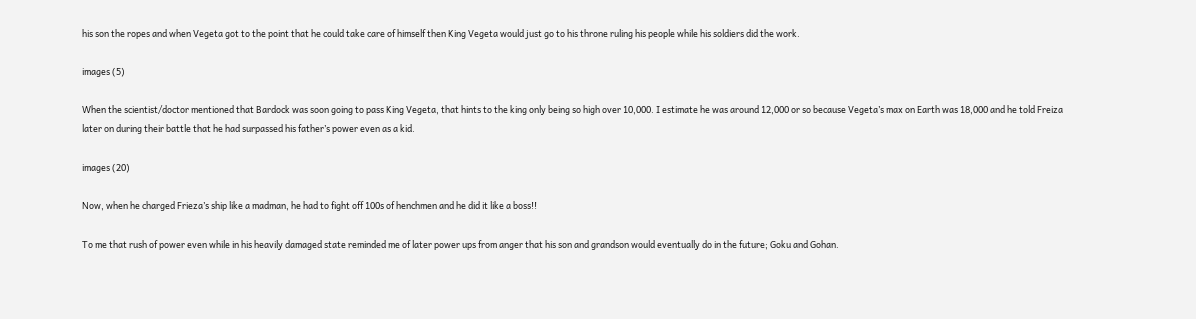his son the ropes and when Vegeta got to the point that he could take care of himself then King Vegeta would just go to his throne ruling his people while his soldiers did the work.

images (5)

When the scientist/doctor mentioned that Bardock was soon going to pass King Vegeta, that hints to the king only being so high over 10,000. I estimate he was around 12,000 or so because Vegeta’s max on Earth was 18,000 and he told Freiza later on during their battle that he had surpassed his father’s power even as a kid.

images (20)

Now, when he charged Frieza’s ship like a madman, he had to fight off 100s of henchmen and he did it like a boss!!

To me that rush of power even while in his heavily damaged state reminded me of later power ups from anger that his son and grandson would eventually do in the future; Goku and Gohan.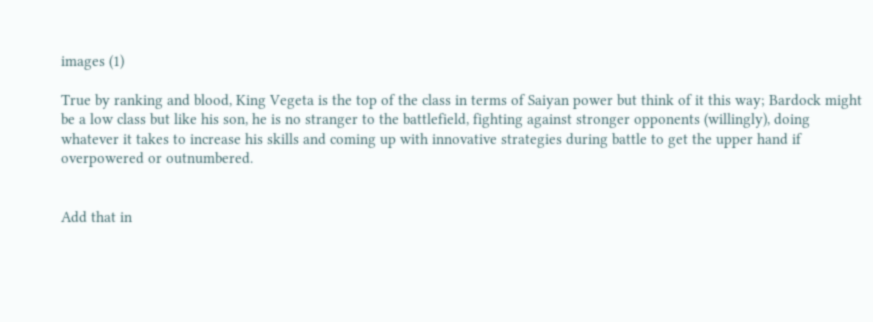images (1)

True by ranking and blood, King Vegeta is the top of the class in terms of Saiyan power but think of it this way; Bardock might be a low class but like his son, he is no stranger to the battlefield, fighting against stronger opponents (willingly), doing whatever it takes to increase his skills and coming up with innovative strategies during battle to get the upper hand if overpowered or outnumbered.


Add that in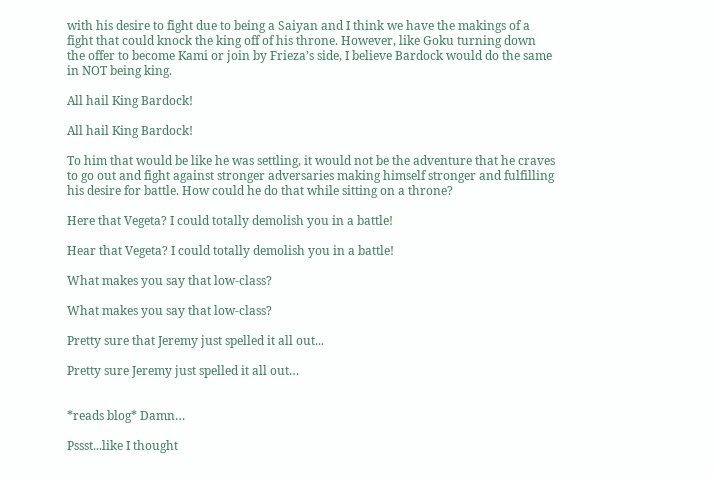with his desire to fight due to being a Saiyan and I think we have the makings of a fight that could knock the king off of his throne. However, like Goku turning down the offer to become Kami or join by Frieza’s side, I believe Bardock would do the same in NOT being king.

All hail King Bardock!

All hail King Bardock!

To him that would be like he was settling, it would not be the adventure that he craves to go out and fight against stronger adversaries making himself stronger and fulfilling his desire for battle. How could he do that while sitting on a throne?

Here that Vegeta? I could totally demolish you in a battle!

Hear that Vegeta? I could totally demolish you in a battle!

What makes you say that low-class?

What makes you say that low-class?

Pretty sure that Jeremy just spelled it all out...

Pretty sure Jeremy just spelled it all out…


*reads blog* Damn…

Pssst...like I thought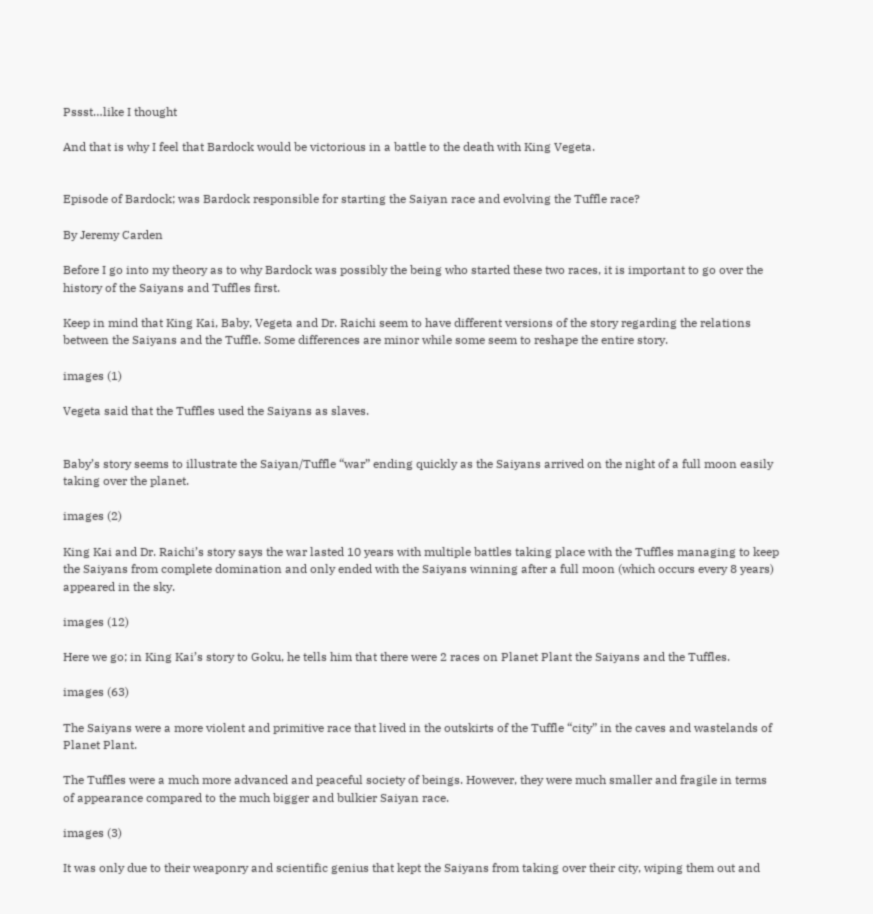Pssst…like I thought

And that is why I feel that Bardock would be victorious in a battle to the death with King Vegeta.


Episode of Bardock; was Bardock responsible for starting the Saiyan race and evolving the Tuffle race?

By Jeremy Carden

Before I go into my theory as to why Bardock was possibly the being who started these two races, it is important to go over the history of the Saiyans and Tuffles first.

Keep in mind that King Kai, Baby, Vegeta and Dr. Raichi seem to have different versions of the story regarding the relations between the Saiyans and the Tuffle. Some differences are minor while some seem to reshape the entire story.

images (1)

Vegeta said that the Tuffles used the Saiyans as slaves.


Baby’s story seems to illustrate the Saiyan/Tuffle “war” ending quickly as the Saiyans arrived on the night of a full moon easily taking over the planet.

images (2)

King Kai and Dr. Raichi’s story says the war lasted 10 years with multiple battles taking place with the Tuffles managing to keep the Saiyans from complete domination and only ended with the Saiyans winning after a full moon (which occurs every 8 years) appeared in the sky.

images (12)

Here we go; in King Kai’s story to Goku, he tells him that there were 2 races on Planet Plant the Saiyans and the Tuffles.

images (63)

The Saiyans were a more violent and primitive race that lived in the outskirts of the Tuffle “city” in the caves and wastelands of Planet Plant.

The Tuffles were a much more advanced and peaceful society of beings. However, they were much smaller and fragile in terms of appearance compared to the much bigger and bulkier Saiyan race.

images (3)

It was only due to their weaponry and scientific genius that kept the Saiyans from taking over their city, wiping them out and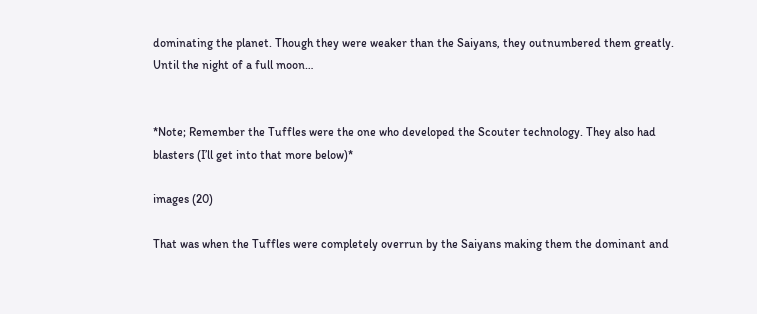dominating the planet. Though they were weaker than the Saiyans, they outnumbered them greatly. Until the night of a full moon…


*Note; Remember the Tuffles were the one who developed the Scouter technology. They also had blasters (I’ll get into that more below)*

images (20)

That was when the Tuffles were completely overrun by the Saiyans making them the dominant and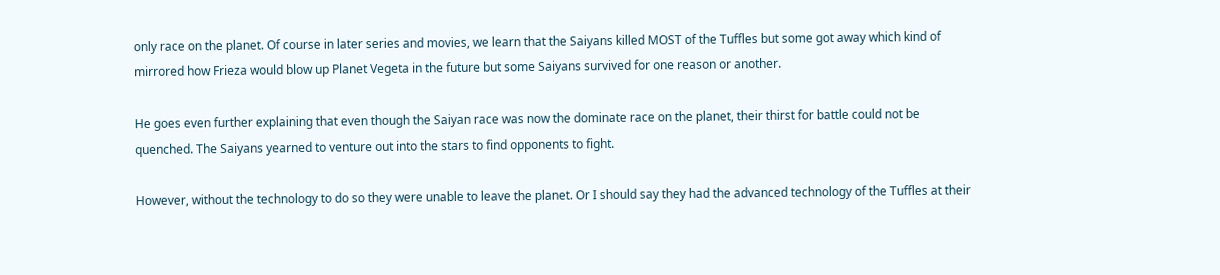only race on the planet. Of course in later series and movies, we learn that the Saiyans killed MOST of the Tuffles but some got away which kind of mirrored how Frieza would blow up Planet Vegeta in the future but some Saiyans survived for one reason or another.

He goes even further explaining that even though the Saiyan race was now the dominate race on the planet, their thirst for battle could not be quenched. The Saiyans yearned to venture out into the stars to find opponents to fight.

However, without the technology to do so they were unable to leave the planet. Or I should say they had the advanced technology of the Tuffles at their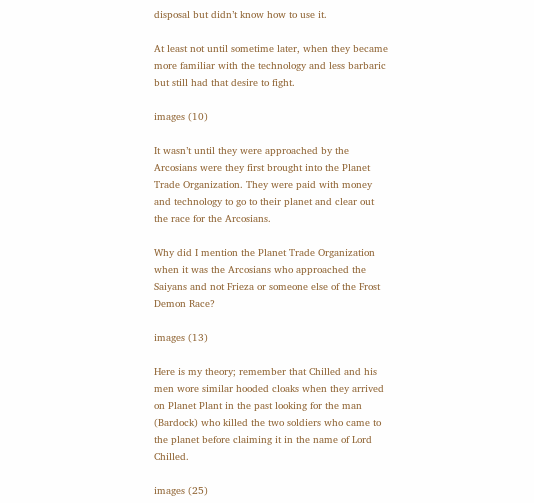disposal but didn’t know how to use it.

At least not until sometime later, when they became more familiar with the technology and less barbaric but still had that desire to fight.

images (10)

It wasn’t until they were approached by the Arcosians were they first brought into the Planet Trade Organization. They were paid with money and technology to go to their planet and clear out the race for the Arcosians.

Why did I mention the Planet Trade Organization when it was the Arcosians who approached the Saiyans and not Frieza or someone else of the Frost Demon Race?

images (13)

Here is my theory; remember that Chilled and his men wore similar hooded cloaks when they arrived on Planet Plant in the past looking for the man (Bardock) who killed the two soldiers who came to the planet before claiming it in the name of Lord Chilled.

images (25)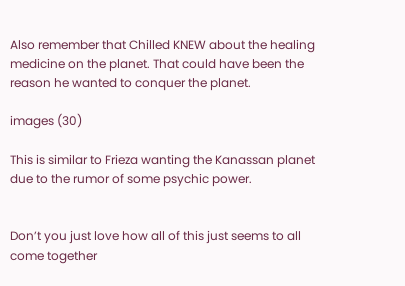Also remember that Chilled KNEW about the healing medicine on the planet. That could have been the reason he wanted to conquer the planet.

images (30)

This is similar to Frieza wanting the Kanassan planet due to the rumor of some psychic power.


Don’t you just love how all of this just seems to all come together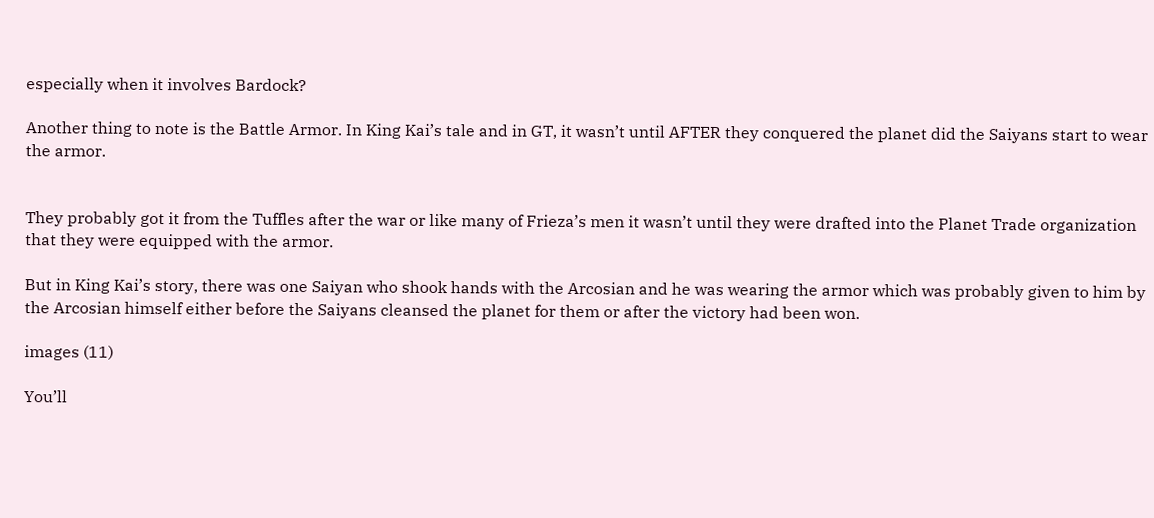especially when it involves Bardock?

Another thing to note is the Battle Armor. In King Kai’s tale and in GT, it wasn’t until AFTER they conquered the planet did the Saiyans start to wear the armor.


They probably got it from the Tuffles after the war or like many of Frieza’s men it wasn’t until they were drafted into the Planet Trade organization that they were equipped with the armor.

But in King Kai’s story, there was one Saiyan who shook hands with the Arcosian and he was wearing the armor which was probably given to him by the Arcosian himself either before the Saiyans cleansed the planet for them or after the victory had been won.

images (11)

You’ll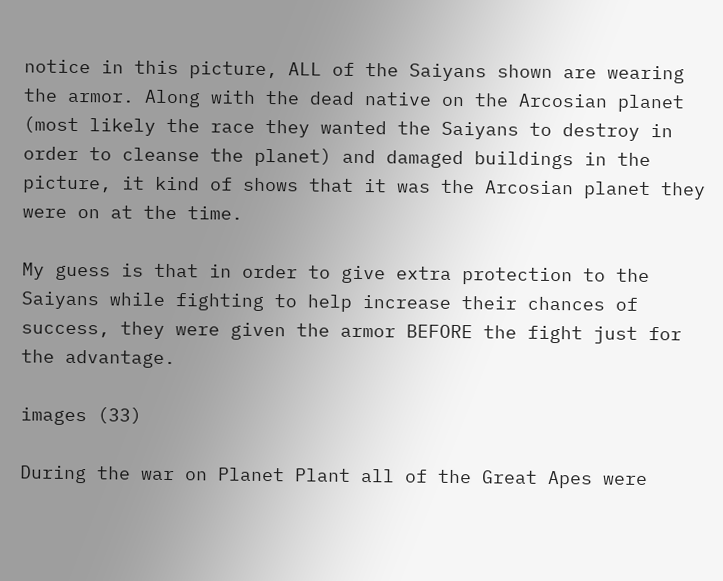notice in this picture, ALL of the Saiyans shown are wearing the armor. Along with the dead native on the Arcosian planet (most likely the race they wanted the Saiyans to destroy in order to cleanse the planet) and damaged buildings in the picture, it kind of shows that it was the Arcosian planet they were on at the time.

My guess is that in order to give extra protection to the Saiyans while fighting to help increase their chances of success, they were given the armor BEFORE the fight just for the advantage.

images (33)

During the war on Planet Plant all of the Great Apes were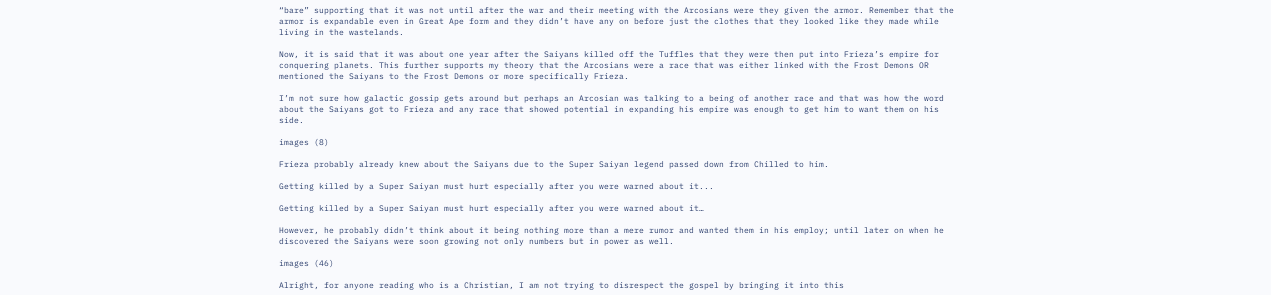“bare” supporting that it was not until after the war and their meeting with the Arcosians were they given the armor. Remember that the armor is expandable even in Great Ape form and they didn’t have any on before just the clothes that they looked like they made while living in the wastelands.

Now, it is said that it was about one year after the Saiyans killed off the Tuffles that they were then put into Frieza’s empire for conquering planets. This further supports my theory that the Arcosians were a race that was either linked with the Frost Demons OR mentioned the Saiyans to the Frost Demons or more specifically Frieza.

I’m not sure how galactic gossip gets around but perhaps an Arcosian was talking to a being of another race and that was how the word about the Saiyans got to Frieza and any race that showed potential in expanding his empire was enough to get him to want them on his side.

images (8)

Frieza probably already knew about the Saiyans due to the Super Saiyan legend passed down from Chilled to him.

Getting killed by a Super Saiyan must hurt especially after you were warned about it...

Getting killed by a Super Saiyan must hurt especially after you were warned about it…

However, he probably didn’t think about it being nothing more than a mere rumor and wanted them in his employ; until later on when he discovered the Saiyans were soon growing not only numbers but in power as well.

images (46)

Alright, for anyone reading who is a Christian, I am not trying to disrespect the gospel by bringing it into this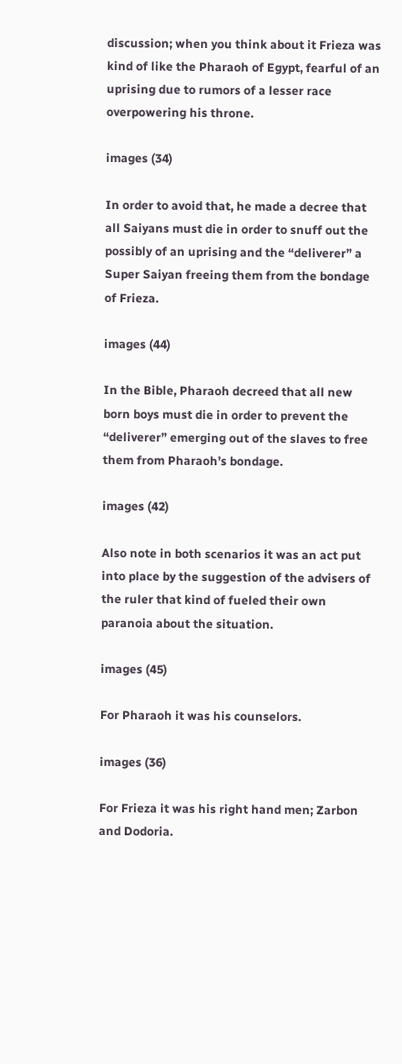discussion; when you think about it Frieza was kind of like the Pharaoh of Egypt, fearful of an uprising due to rumors of a lesser race overpowering his throne.

images (34)

In order to avoid that, he made a decree that all Saiyans must die in order to snuff out the possibly of an uprising and the “deliverer” a Super Saiyan freeing them from the bondage of Frieza.

images (44)

In the Bible, Pharaoh decreed that all new born boys must die in order to prevent the “deliverer” emerging out of the slaves to free them from Pharaoh’s bondage.

images (42)

Also note in both scenarios it was an act put into place by the suggestion of the advisers of the ruler that kind of fueled their own paranoia about the situation.

images (45)

For Pharaoh it was his counselors.

images (36)

For Frieza it was his right hand men; Zarbon and Dodoria.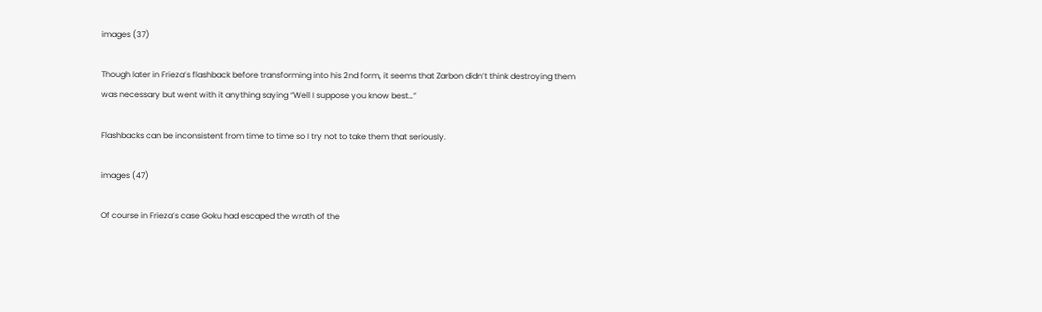images (37)

Though later in Frieza’s flashback before transforming into his 2nd form, it seems that Zarbon didn’t think destroying them was necessary but went with it anything saying “Well I suppose you know best…”

Flashbacks can be inconsistent from time to time so I try not to take them that seriously.

images (47)

Of course in Frieza’s case Goku had escaped the wrath of the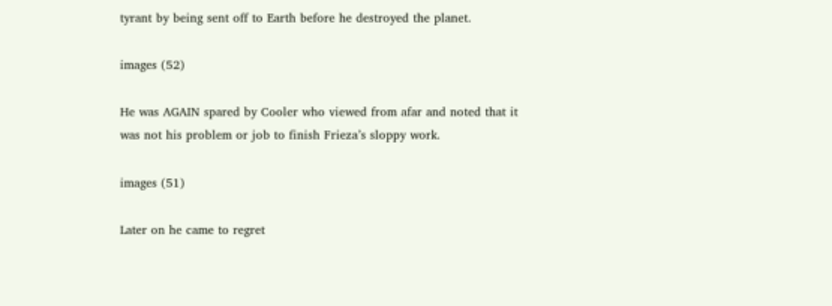tyrant by being sent off to Earth before he destroyed the planet.

images (52)

He was AGAIN spared by Cooler who viewed from afar and noted that it was not his problem or job to finish Frieza’s sloppy work.

images (51)

Later on he came to regret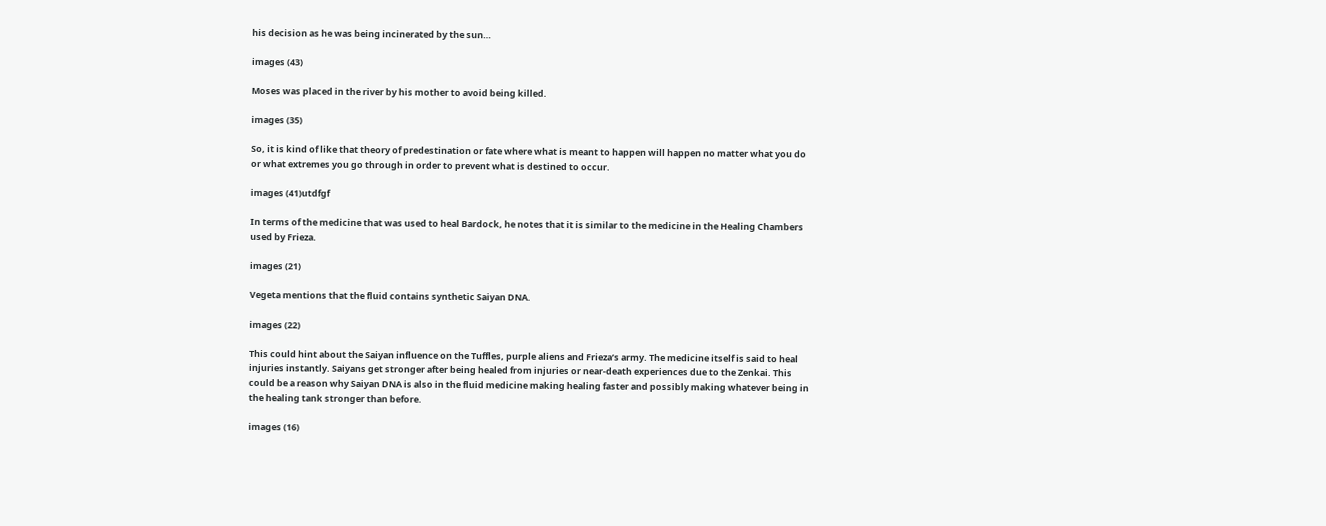his decision as he was being incinerated by the sun…

images (43)

Moses was placed in the river by his mother to avoid being killed.

images (35)

So, it is kind of like that theory of predestination or fate where what is meant to happen will happen no matter what you do or what extremes you go through in order to prevent what is destined to occur.

images (41)utdfgf

In terms of the medicine that was used to heal Bardock, he notes that it is similar to the medicine in the Healing Chambers used by Frieza.

images (21)

Vegeta mentions that the fluid contains synthetic Saiyan DNA.

images (22)

This could hint about the Saiyan influence on the Tuffles, purple aliens and Frieza’s army. The medicine itself is said to heal injuries instantly. Saiyans get stronger after being healed from injuries or near-death experiences due to the Zenkai. This could be a reason why Saiyan DNA is also in the fluid medicine making healing faster and possibly making whatever being in the healing tank stronger than before.

images (16)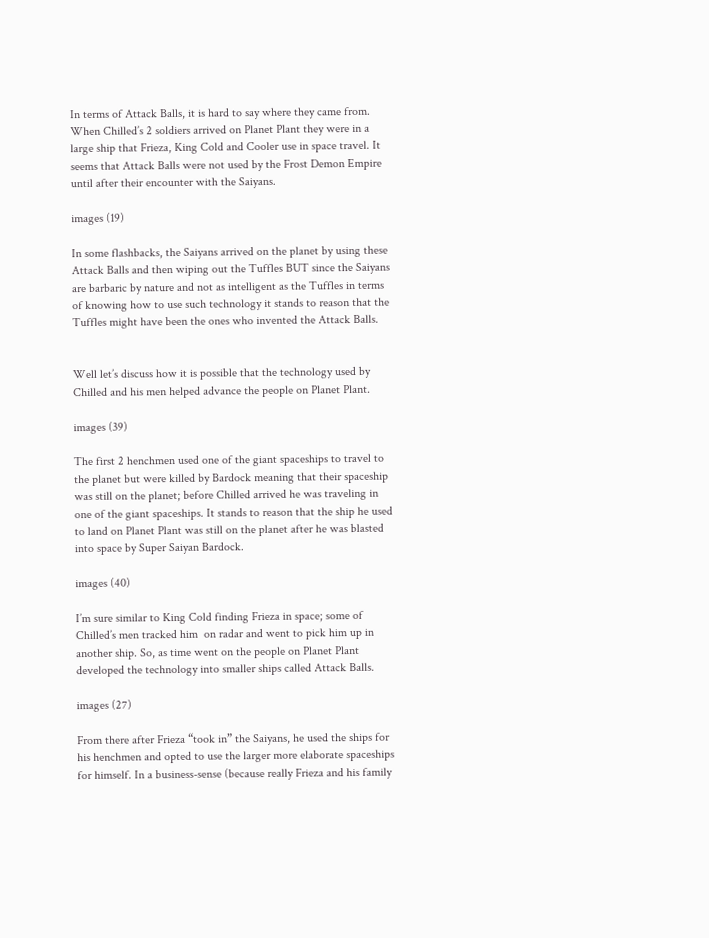In terms of Attack Balls, it is hard to say where they came from. When Chilled’s 2 soldiers arrived on Planet Plant they were in a large ship that Frieza, King Cold and Cooler use in space travel. It seems that Attack Balls were not used by the Frost Demon Empire until after their encounter with the Saiyans.

images (19)

In some flashbacks, the Saiyans arrived on the planet by using these Attack Balls and then wiping out the Tuffles BUT since the Saiyans are barbaric by nature and not as intelligent as the Tuffles in terms of knowing how to use such technology it stands to reason that the Tuffles might have been the ones who invented the Attack Balls.


Well let’s discuss how it is possible that the technology used by Chilled and his men helped advance the people on Planet Plant.

images (39)

The first 2 henchmen used one of the giant spaceships to travel to the planet but were killed by Bardock meaning that their spaceship was still on the planet; before Chilled arrived he was traveling in one of the giant spaceships. It stands to reason that the ship he used to land on Planet Plant was still on the planet after he was blasted into space by Super Saiyan Bardock.

images (40)

I’m sure similar to King Cold finding Frieza in space; some of Chilled’s men tracked him  on radar and went to pick him up in another ship. So, as time went on the people on Planet Plant developed the technology into smaller ships called Attack Balls.

images (27)

From there after Frieza “took in” the Saiyans, he used the ships for his henchmen and opted to use the larger more elaborate spaceships for himself. In a business-sense (because really Frieza and his family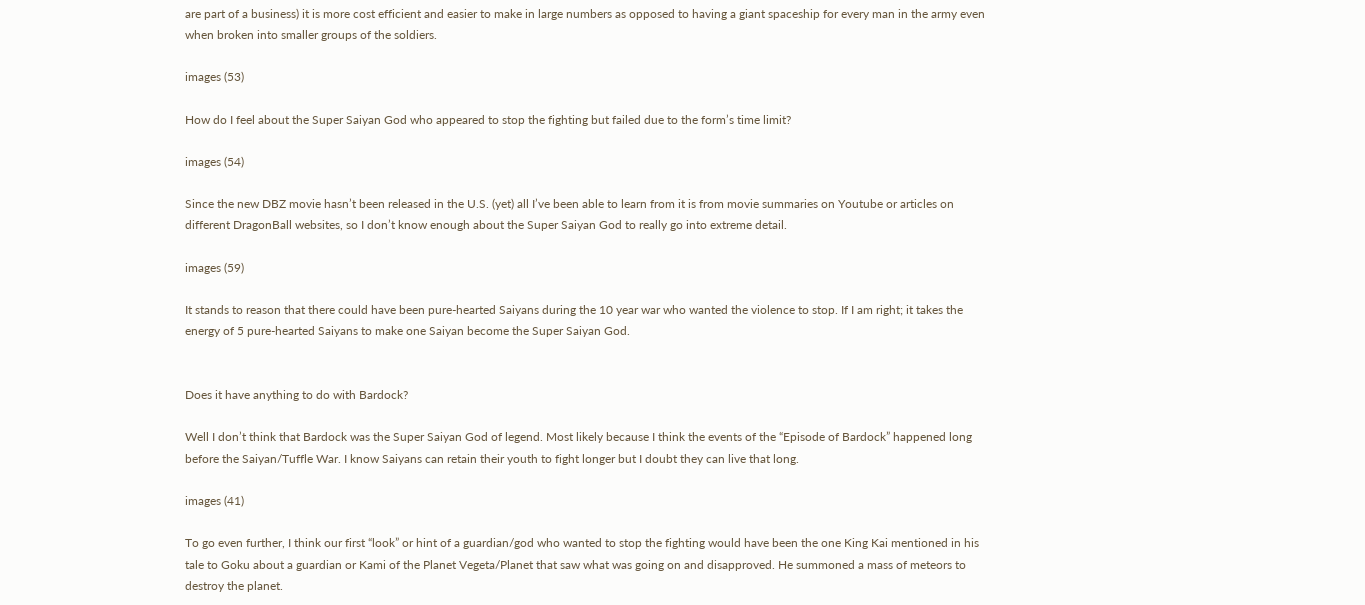are part of a business) it is more cost efficient and easier to make in large numbers as opposed to having a giant spaceship for every man in the army even when broken into smaller groups of the soldiers.

images (53)

How do I feel about the Super Saiyan God who appeared to stop the fighting but failed due to the form’s time limit?

images (54)

Since the new DBZ movie hasn’t been released in the U.S. (yet) all I’ve been able to learn from it is from movie summaries on Youtube or articles on different DragonBall websites, so I don’t know enough about the Super Saiyan God to really go into extreme detail.

images (59)

It stands to reason that there could have been pure-hearted Saiyans during the 10 year war who wanted the violence to stop. If I am right; it takes the energy of 5 pure-hearted Saiyans to make one Saiyan become the Super Saiyan God.


Does it have anything to do with Bardock?

Well I don’t think that Bardock was the Super Saiyan God of legend. Most likely because I think the events of the “Episode of Bardock” happened long before the Saiyan/Tuffle War. I know Saiyans can retain their youth to fight longer but I doubt they can live that long.

images (41)

To go even further, I think our first “look” or hint of a guardian/god who wanted to stop the fighting would have been the one King Kai mentioned in his tale to Goku about a guardian or Kami of the Planet Vegeta/Planet that saw what was going on and disapproved. He summoned a mass of meteors to destroy the planet.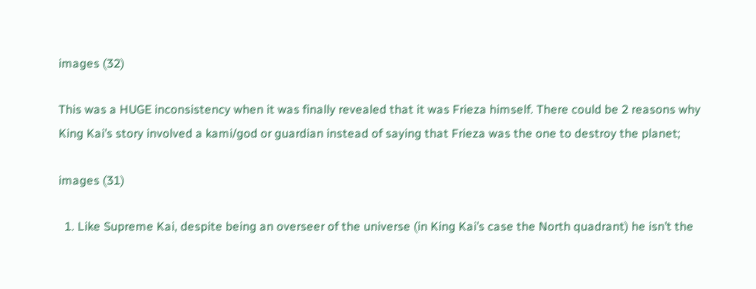images (32)

This was a HUGE inconsistency when it was finally revealed that it was Frieza himself. There could be 2 reasons why King Kai’s story involved a kami/god or guardian instead of saying that Frieza was the one to destroy the planet;

images (31)

  1. Like Supreme Kai, despite being an overseer of the universe (in King Kai’s case the North quadrant) he isn’t the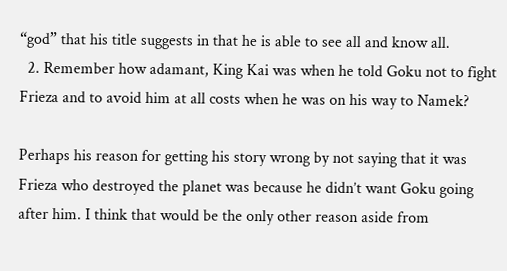“god” that his title suggests in that he is able to see all and know all.
  2. Remember how adamant, King Kai was when he told Goku not to fight Frieza and to avoid him at all costs when he was on his way to Namek?

Perhaps his reason for getting his story wrong by not saying that it was Frieza who destroyed the planet was because he didn’t want Goku going after him. I think that would be the only other reason aside from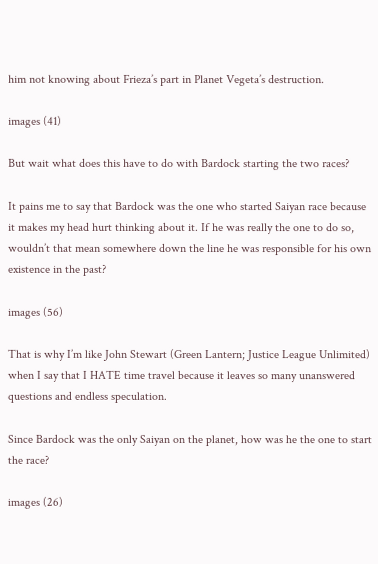him not knowing about Frieza’s part in Planet Vegeta’s destruction.

images (41)

But wait what does this have to do with Bardock starting the two races?

It pains me to say that Bardock was the one who started Saiyan race because it makes my head hurt thinking about it. If he was really the one to do so, wouldn’t that mean somewhere down the line he was responsible for his own existence in the past?

images (56)

That is why I’m like John Stewart (Green Lantern; Justice League Unlimited) when I say that I HATE time travel because it leaves so many unanswered questions and endless speculation.

Since Bardock was the only Saiyan on the planet, how was he the one to start the race?

images (26)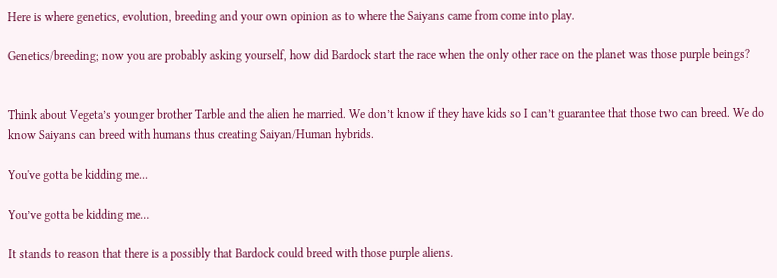Here is where genetics, evolution, breeding and your own opinion as to where the Saiyans came from come into play.

Genetics/breeding; now you are probably asking yourself, how did Bardock start the race when the only other race on the planet was those purple beings?


Think about Vegeta’s younger brother Tarble and the alien he married. We don’t know if they have kids so I can’t guarantee that those two can breed. We do know Saiyans can breed with humans thus creating Saiyan/Human hybrids.

You've gotta be kidding me...

You’ve gotta be kidding me…

It stands to reason that there is a possibly that Bardock could breed with those purple aliens.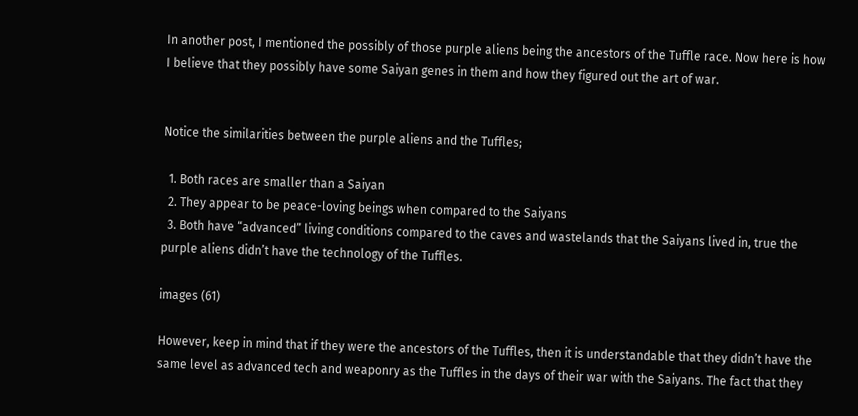In another post, I mentioned the possibly of those purple aliens being the ancestors of the Tuffle race. Now here is how I believe that they possibly have some Saiyan genes in them and how they figured out the art of war.


Notice the similarities between the purple aliens and the Tuffles;

  1. Both races are smaller than a Saiyan
  2. They appear to be peace-loving beings when compared to the Saiyans
  3. Both have “advanced” living conditions compared to the caves and wastelands that the Saiyans lived in, true the purple aliens didn’t have the technology of the Tuffles.

images (61)

However, keep in mind that if they were the ancestors of the Tuffles, then it is understandable that they didn’t have the same level as advanced tech and weaponry as the Tuffles in the days of their war with the Saiyans. The fact that they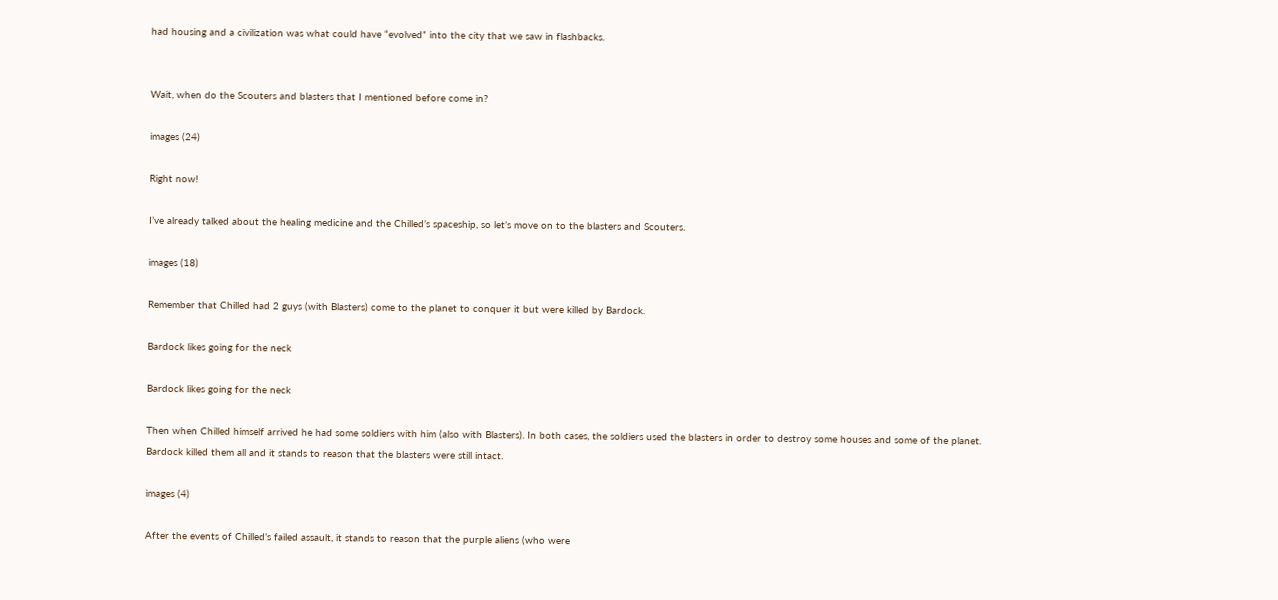had housing and a civilization was what could have “evolved” into the city that we saw in flashbacks.


Wait, when do the Scouters and blasters that I mentioned before come in?

images (24)

Right now!

I’ve already talked about the healing medicine and the Chilled’s spaceship, so let’s move on to the blasters and Scouters.

images (18)

Remember that Chilled had 2 guys (with Blasters) come to the planet to conquer it but were killed by Bardock.

Bardock likes going for the neck

Bardock likes going for the neck

Then when Chilled himself arrived he had some soldiers with him (also with Blasters). In both cases, the soldiers used the blasters in order to destroy some houses and some of the planet. Bardock killed them all and it stands to reason that the blasters were still intact.

images (4)

After the events of Chilled’s failed assault, it stands to reason that the purple aliens (who were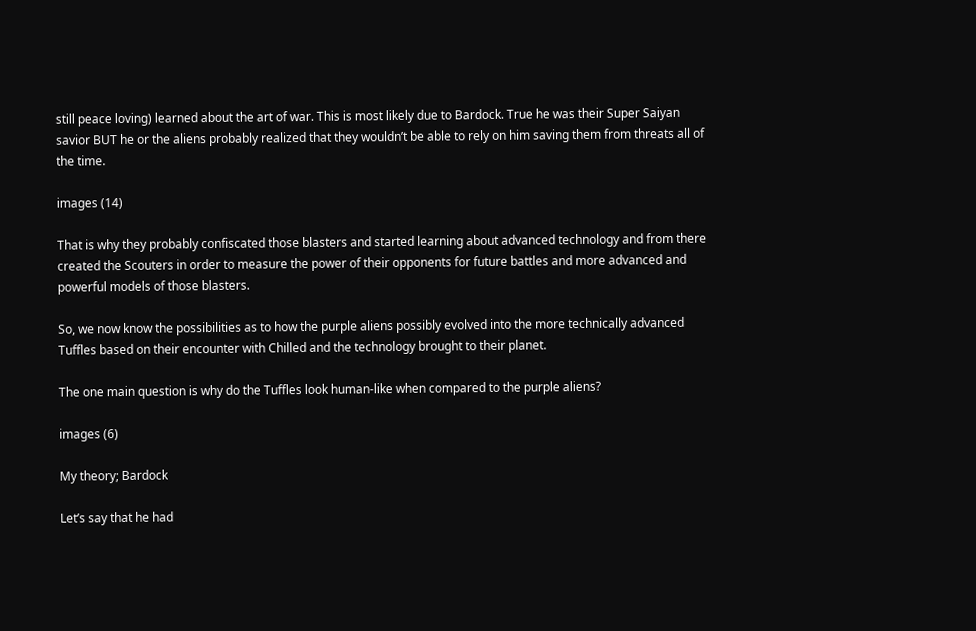still peace loving) learned about the art of war. This is most likely due to Bardock. True he was their Super Saiyan savior BUT he or the aliens probably realized that they wouldn’t be able to rely on him saving them from threats all of the time.

images (14)

That is why they probably confiscated those blasters and started learning about advanced technology and from there created the Scouters in order to measure the power of their opponents for future battles and more advanced and powerful models of those blasters.

So, we now know the possibilities as to how the purple aliens possibly evolved into the more technically advanced Tuffles based on their encounter with Chilled and the technology brought to their planet.

The one main question is why do the Tuffles look human-like when compared to the purple aliens?

images (6)

My theory; Bardock

Let’s say that he had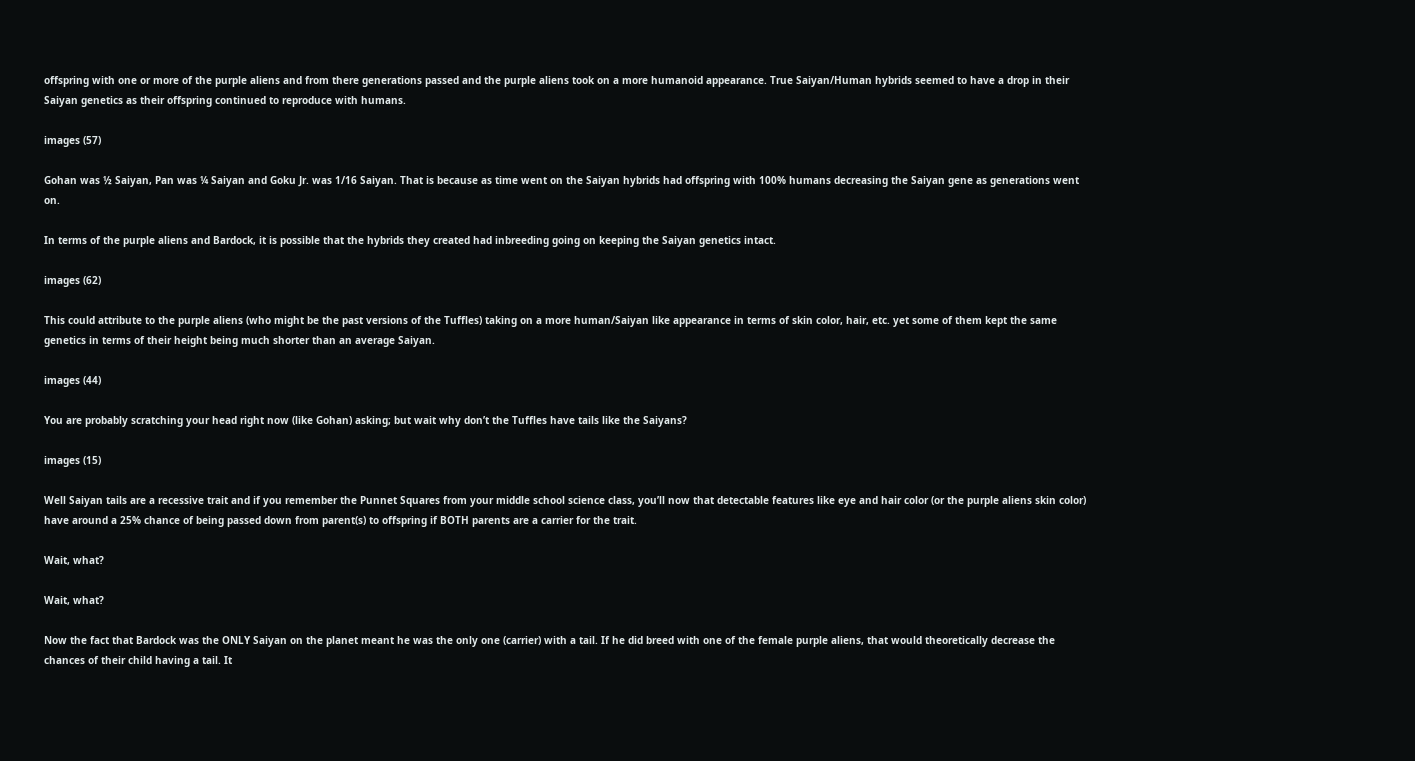offspring with one or more of the purple aliens and from there generations passed and the purple aliens took on a more humanoid appearance. True Saiyan/Human hybrids seemed to have a drop in their Saiyan genetics as their offspring continued to reproduce with humans.

images (57)

Gohan was ½ Saiyan, Pan was ¼ Saiyan and Goku Jr. was 1/16 Saiyan. That is because as time went on the Saiyan hybrids had offspring with 100% humans decreasing the Saiyan gene as generations went on.

In terms of the purple aliens and Bardock, it is possible that the hybrids they created had inbreeding going on keeping the Saiyan genetics intact.

images (62)

This could attribute to the purple aliens (who might be the past versions of the Tuffles) taking on a more human/Saiyan like appearance in terms of skin color, hair, etc. yet some of them kept the same genetics in terms of their height being much shorter than an average Saiyan.

images (44)

You are probably scratching your head right now (like Gohan) asking; but wait why don’t the Tuffles have tails like the Saiyans?

images (15)

Well Saiyan tails are a recessive trait and if you remember the Punnet Squares from your middle school science class, you’ll now that detectable features like eye and hair color (or the purple aliens skin color) have around a 25% chance of being passed down from parent(s) to offspring if BOTH parents are a carrier for the trait.

Wait, what?

Wait, what?

Now the fact that Bardock was the ONLY Saiyan on the planet meant he was the only one (carrier) with a tail. If he did breed with one of the female purple aliens, that would theoretically decrease the chances of their child having a tail. It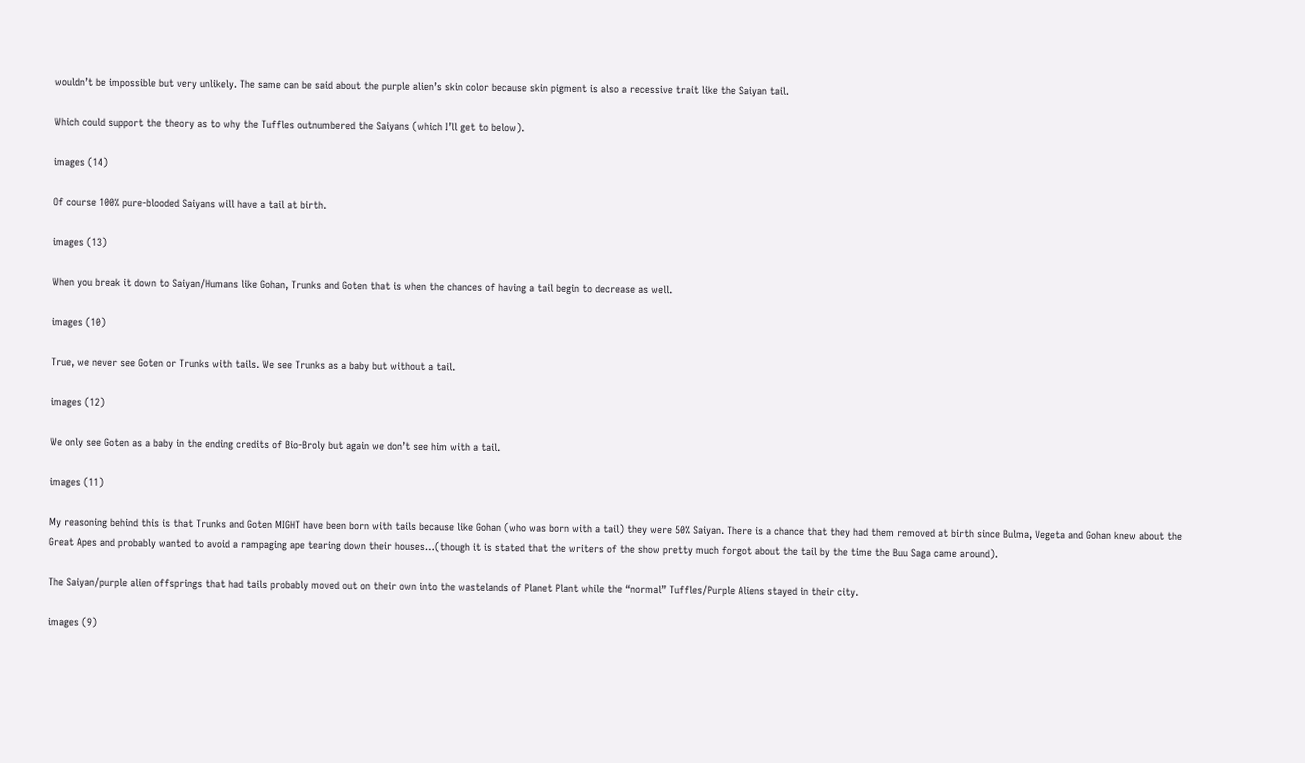wouldn’t be impossible but very unlikely. The same can be said about the purple alien’s skin color because skin pigment is also a recessive trait like the Saiyan tail.

Which could support the theory as to why the Tuffles outnumbered the Saiyans (which I’ll get to below).

images (14)

Of course 100% pure-blooded Saiyans will have a tail at birth.

images (13)

When you break it down to Saiyan/Humans like Gohan, Trunks and Goten that is when the chances of having a tail begin to decrease as well.

images (10)

True, we never see Goten or Trunks with tails. We see Trunks as a baby but without a tail.

images (12)

We only see Goten as a baby in the ending credits of Bio-Broly but again we don’t see him with a tail.

images (11)

My reasoning behind this is that Trunks and Goten MIGHT have been born with tails because like Gohan (who was born with a tail) they were 50% Saiyan. There is a chance that they had them removed at birth since Bulma, Vegeta and Gohan knew about the Great Apes and probably wanted to avoid a rampaging ape tearing down their houses…(though it is stated that the writers of the show pretty much forgot about the tail by the time the Buu Saga came around).

The Saiyan/purple alien offsprings that had tails probably moved out on their own into the wastelands of Planet Plant while the “normal” Tuffles/Purple Aliens stayed in their city.

images (9)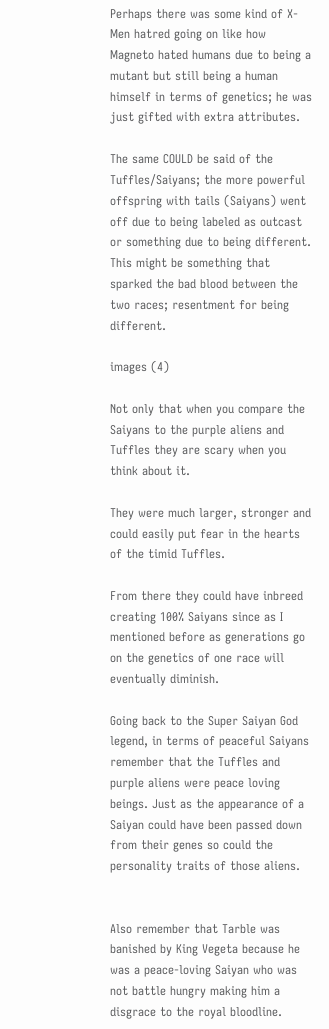Perhaps there was some kind of X-Men hatred going on like how Magneto hated humans due to being a mutant but still being a human himself in terms of genetics; he was just gifted with extra attributes.

The same COULD be said of the Tuffles/Saiyans; the more powerful offspring with tails (Saiyans) went off due to being labeled as outcast or something due to being different. This might be something that sparked the bad blood between the two races; resentment for being different.

images (4)

Not only that when you compare the Saiyans to the purple aliens and Tuffles they are scary when you think about it.

They were much larger, stronger and could easily put fear in the hearts of the timid Tuffles.

From there they could have inbreed creating 100% Saiyans since as I mentioned before as generations go on the genetics of one race will eventually diminish.

Going back to the Super Saiyan God legend, in terms of peaceful Saiyans remember that the Tuffles and purple aliens were peace loving beings. Just as the appearance of a Saiyan could have been passed down from their genes so could the personality traits of those aliens.


Also remember that Tarble was banished by King Vegeta because he was a peace-loving Saiyan who was not battle hungry making him a disgrace to the royal bloodline.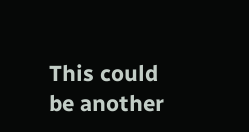This could be another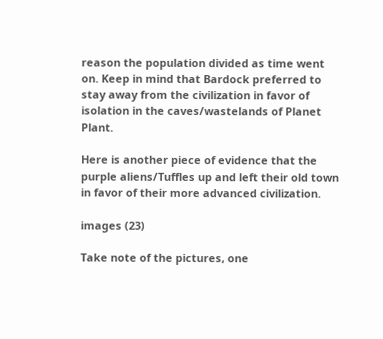reason the population divided as time went on. Keep in mind that Bardock preferred to stay away from the civilization in favor of isolation in the caves/wastelands of Planet Plant.

Here is another piece of evidence that the purple aliens/Tuffles up and left their old town in favor of their more advanced civilization.

images (23)

Take note of the pictures, one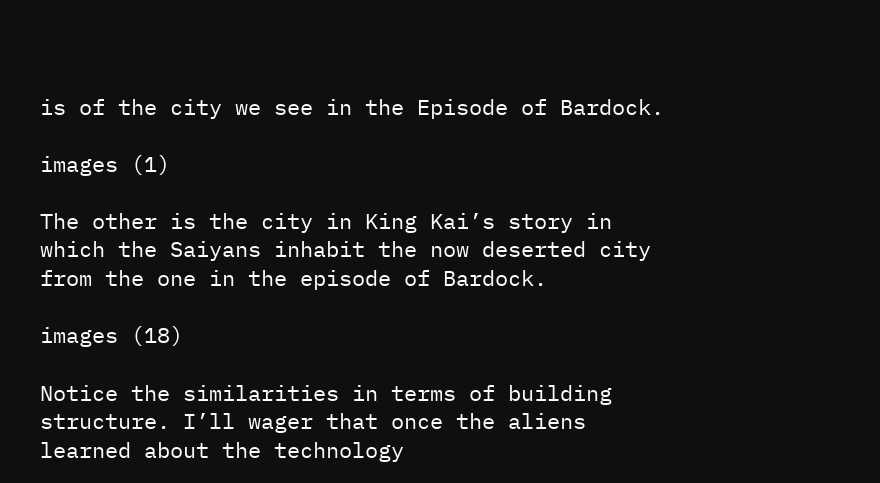is of the city we see in the Episode of Bardock.

images (1)

The other is the city in King Kai’s story in which the Saiyans inhabit the now deserted city from the one in the episode of Bardock.

images (18)

Notice the similarities in terms of building structure. I’ll wager that once the aliens learned about the technology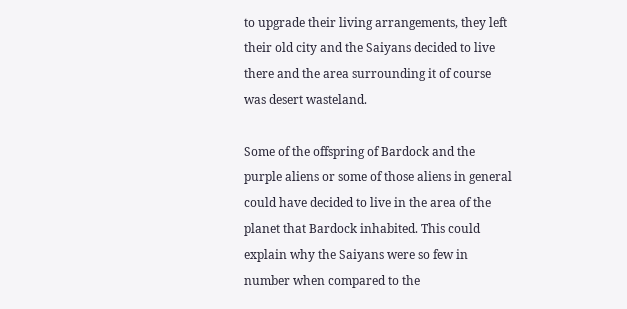to upgrade their living arrangements, they left their old city and the Saiyans decided to live there and the area surrounding it of course was desert wasteland.

Some of the offspring of Bardock and the purple aliens or some of those aliens in general could have decided to live in the area of the planet that Bardock inhabited. This could explain why the Saiyans were so few in number when compared to the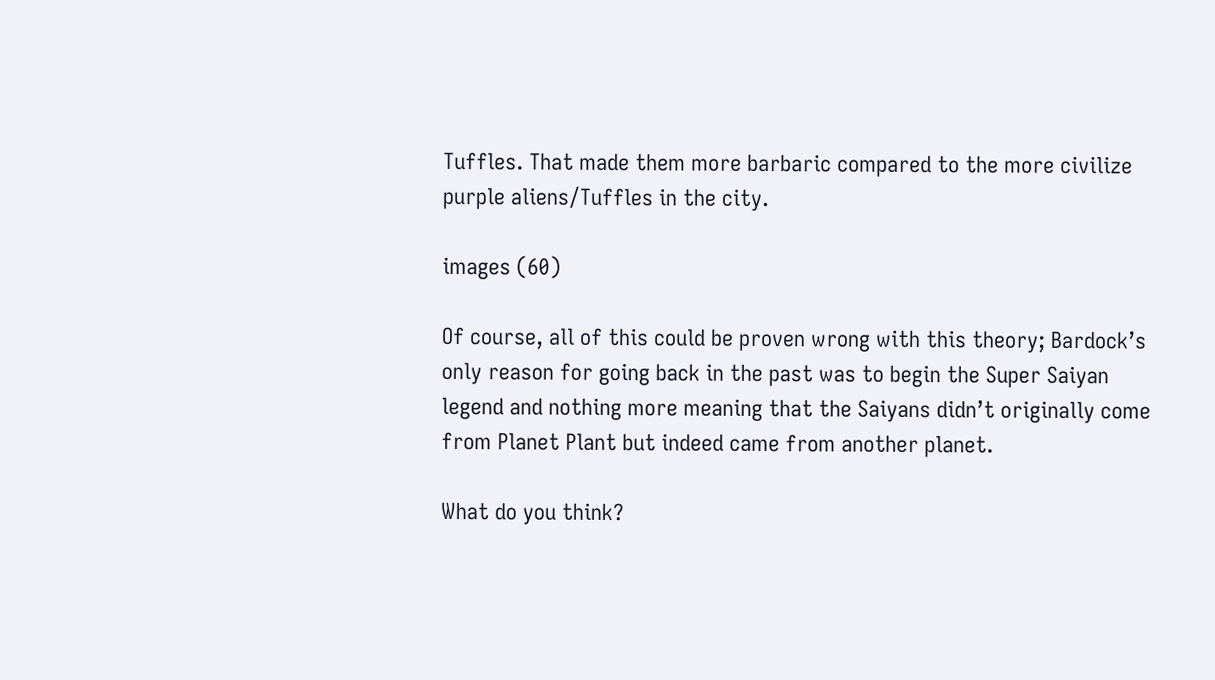Tuffles. That made them more barbaric compared to the more civilize purple aliens/Tuffles in the city.

images (60)

Of course, all of this could be proven wrong with this theory; Bardock’s only reason for going back in the past was to begin the Super Saiyan legend and nothing more meaning that the Saiyans didn’t originally come from Planet Plant but indeed came from another planet.

What do you think?